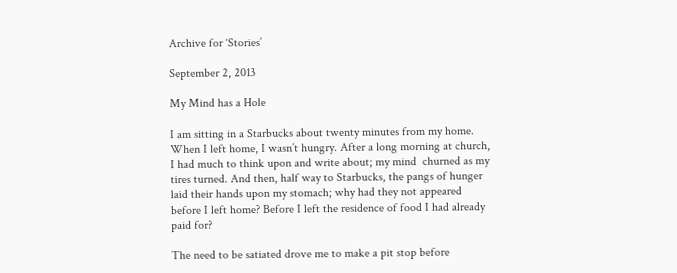Archive for ‘Stories’

September 2, 2013

My Mind has a Hole

I am sitting in a Starbucks about twenty minutes from my home. When I left home, I wasn’t hungry. After a long morning at church, I had much to think upon and write about; my mind  churned as my tires turned. And then, half way to Starbucks, the pangs of hunger laid their hands upon my stomach; why had they not appeared before I left home? Before I left the residence of food I had already paid for?

The need to be satiated drove me to make a pit stop before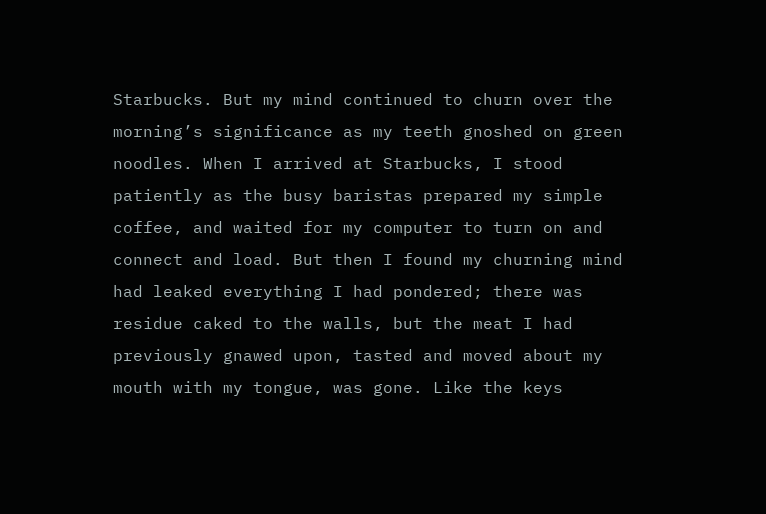Starbucks. But my mind continued to churn over the morning’s significance as my teeth gnoshed on green noodles. When I arrived at Starbucks, I stood patiently as the busy baristas prepared my simple coffee, and waited for my computer to turn on and connect and load. But then I found my churning mind had leaked everything I had pondered; there was residue caked to the walls, but the meat I had previously gnawed upon, tasted and moved about my mouth with my tongue, was gone. Like the keys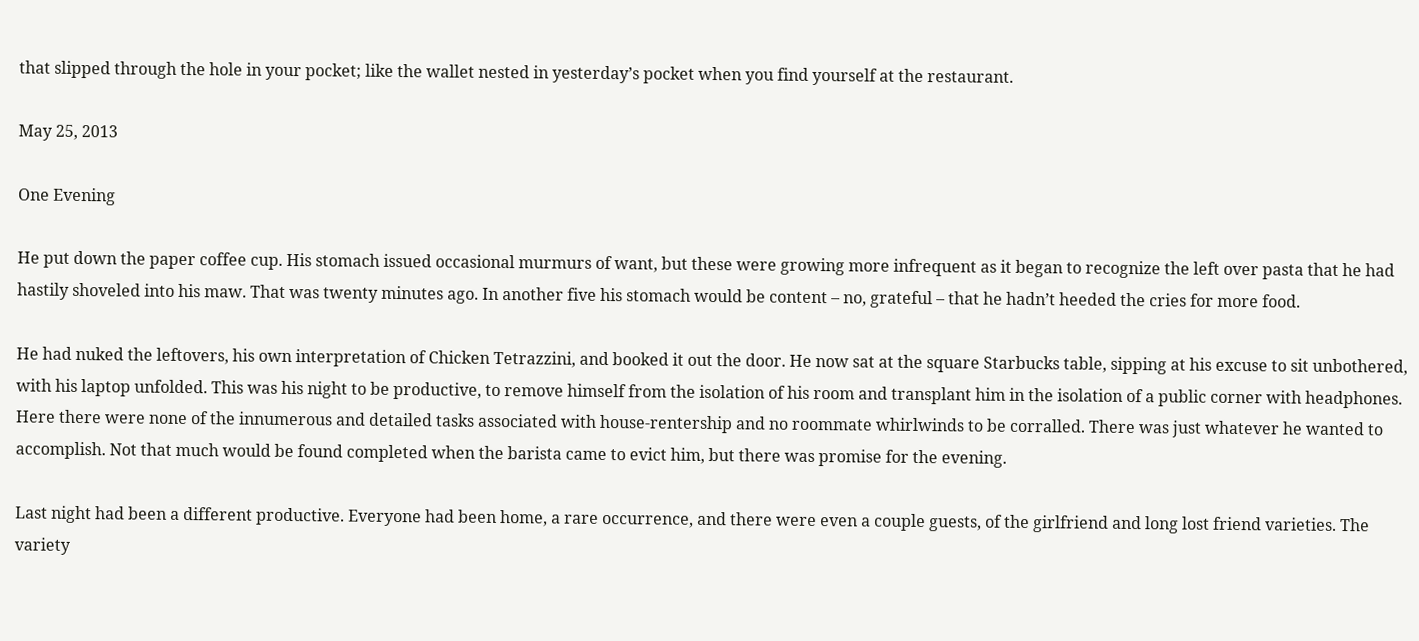that slipped through the hole in your pocket; like the wallet nested in yesterday’s pocket when you find yourself at the restaurant.

May 25, 2013

One Evening

He put down the paper coffee cup. His stomach issued occasional murmurs of want, but these were growing more infrequent as it began to recognize the left over pasta that he had hastily shoveled into his maw. That was twenty minutes ago. In another five his stomach would be content – no, grateful – that he hadn’t heeded the cries for more food.

He had nuked the leftovers, his own interpretation of Chicken Tetrazzini, and booked it out the door. He now sat at the square Starbucks table, sipping at his excuse to sit unbothered, with his laptop unfolded. This was his night to be productive, to remove himself from the isolation of his room and transplant him in the isolation of a public corner with headphones. Here there were none of the innumerous and detailed tasks associated with house-rentership and no roommate whirlwinds to be corralled. There was just whatever he wanted to accomplish. Not that much would be found completed when the barista came to evict him, but there was promise for the evening.

Last night had been a different productive. Everyone had been home, a rare occurrence, and there were even a couple guests, of the girlfriend and long lost friend varieties. The variety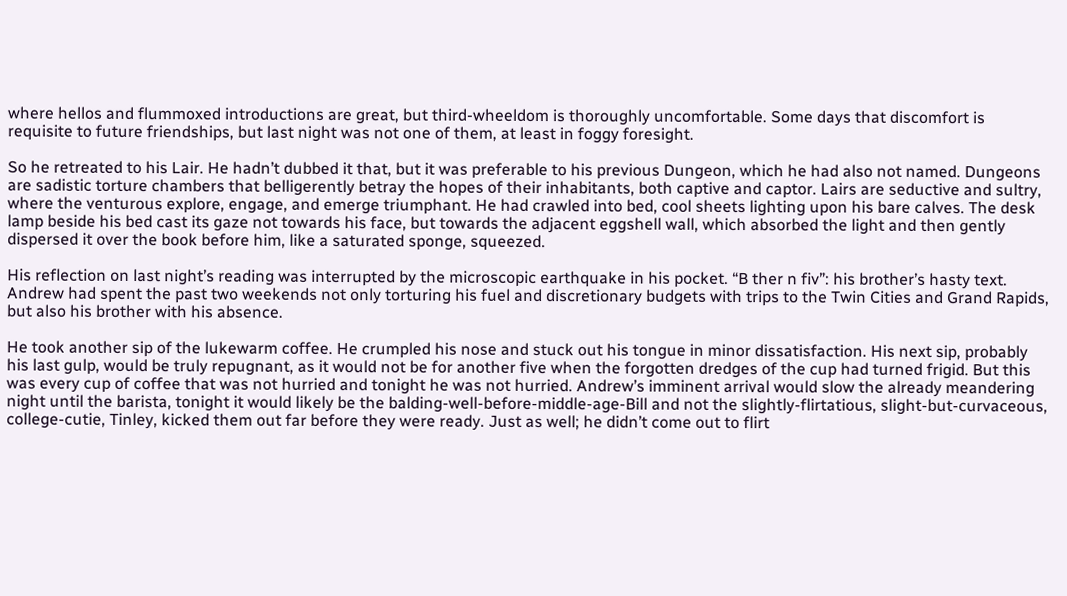where hellos and flummoxed introductions are great, but third-wheeldom is thoroughly uncomfortable. Some days that discomfort is requisite to future friendships, but last night was not one of them, at least in foggy foresight.

So he retreated to his Lair. He hadn’t dubbed it that, but it was preferable to his previous Dungeon, which he had also not named. Dungeons are sadistic torture chambers that belligerently betray the hopes of their inhabitants, both captive and captor. Lairs are seductive and sultry, where the venturous explore, engage, and emerge triumphant. He had crawled into bed, cool sheets lighting upon his bare calves. The desk lamp beside his bed cast its gaze not towards his face, but towards the adjacent eggshell wall, which absorbed the light and then gently dispersed it over the book before him, like a saturated sponge, squeezed.

His reflection on last night’s reading was interrupted by the microscopic earthquake in his pocket. “B ther n fiv”: his brother’s hasty text. Andrew had spent the past two weekends not only torturing his fuel and discretionary budgets with trips to the Twin Cities and Grand Rapids, but also his brother with his absence.

He took another sip of the lukewarm coffee. He crumpled his nose and stuck out his tongue in minor dissatisfaction. His next sip, probably his last gulp, would be truly repugnant, as it would not be for another five when the forgotten dredges of the cup had turned frigid. But this was every cup of coffee that was not hurried and tonight he was not hurried. Andrew’s imminent arrival would slow the already meandering night until the barista, tonight it would likely be the balding-well-before-middle-age-Bill and not the slightly-flirtatious, slight-but-curvaceous, college-cutie, Tinley, kicked them out far before they were ready. Just as well; he didn’t come out to flirt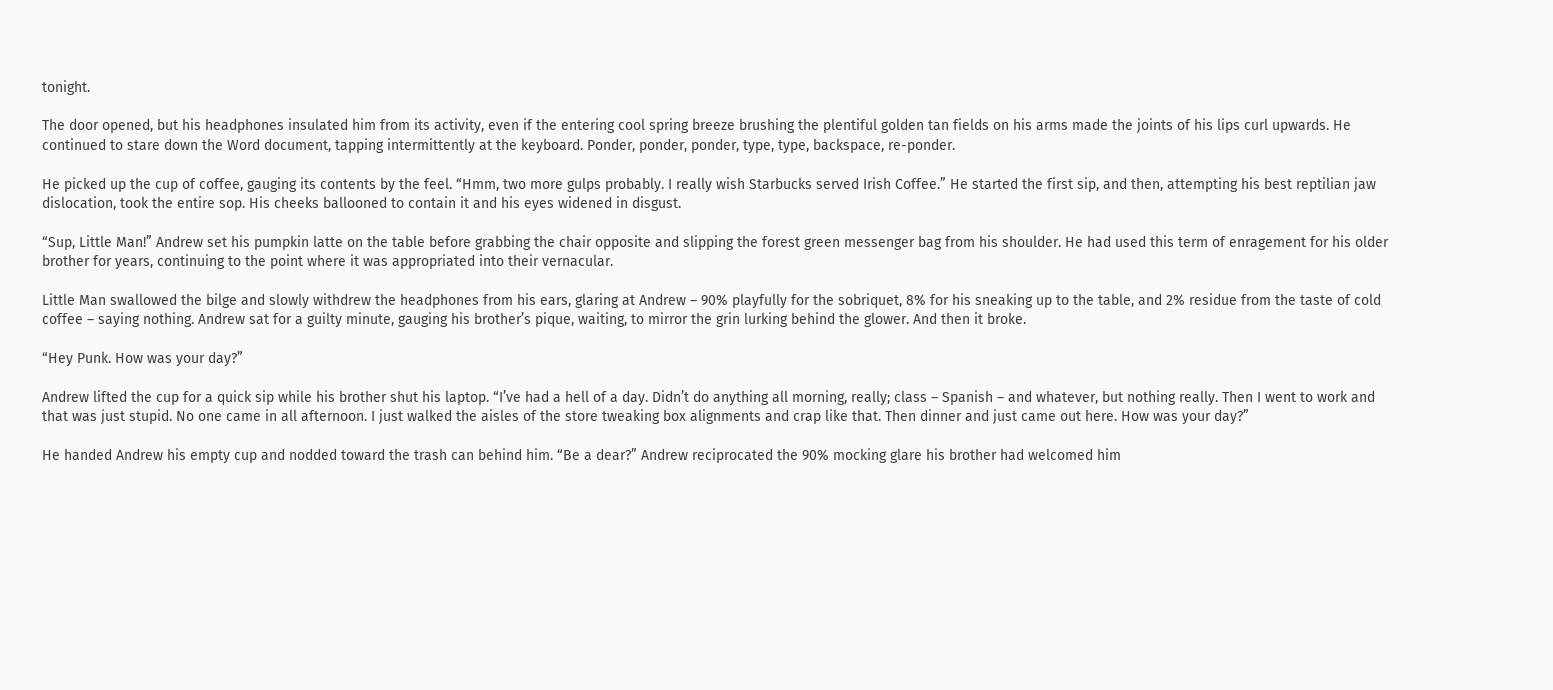tonight.

The door opened, but his headphones insulated him from its activity, even if the entering cool spring breeze brushing the plentiful golden tan fields on his arms made the joints of his lips curl upwards. He continued to stare down the Word document, tapping intermittently at the keyboard. Ponder, ponder, ponder, type, type, backspace, re-ponder.

He picked up the cup of coffee, gauging its contents by the feel. “Hmm, two more gulps probably. I really wish Starbucks served Irish Coffee.” He started the first sip, and then, attempting his best reptilian jaw dislocation, took the entire sop. His cheeks ballooned to contain it and his eyes widened in disgust.

“Sup, Little Man!” Andrew set his pumpkin latte on the table before grabbing the chair opposite and slipping the forest green messenger bag from his shoulder. He had used this term of enragement for his older brother for years, continuing to the point where it was appropriated into their vernacular.

Little Man swallowed the bilge and slowly withdrew the headphones from his ears, glaring at Andrew – 90% playfully for the sobriquet, 8% for his sneaking up to the table, and 2% residue from the taste of cold coffee – saying nothing. Andrew sat for a guilty minute, gauging his brother’s pique, waiting, to mirror the grin lurking behind the glower. And then it broke.

“Hey Punk. How was your day?”

Andrew lifted the cup for a quick sip while his brother shut his laptop. “I’ve had a hell of a day. Didn’t do anything all morning, really; class – Spanish – and whatever, but nothing really. Then I went to work and that was just stupid. No one came in all afternoon. I just walked the aisles of the store tweaking box alignments and crap like that. Then dinner and just came out here. How was your day?”

He handed Andrew his empty cup and nodded toward the trash can behind him. “Be a dear?” Andrew reciprocated the 90% mocking glare his brother had welcomed him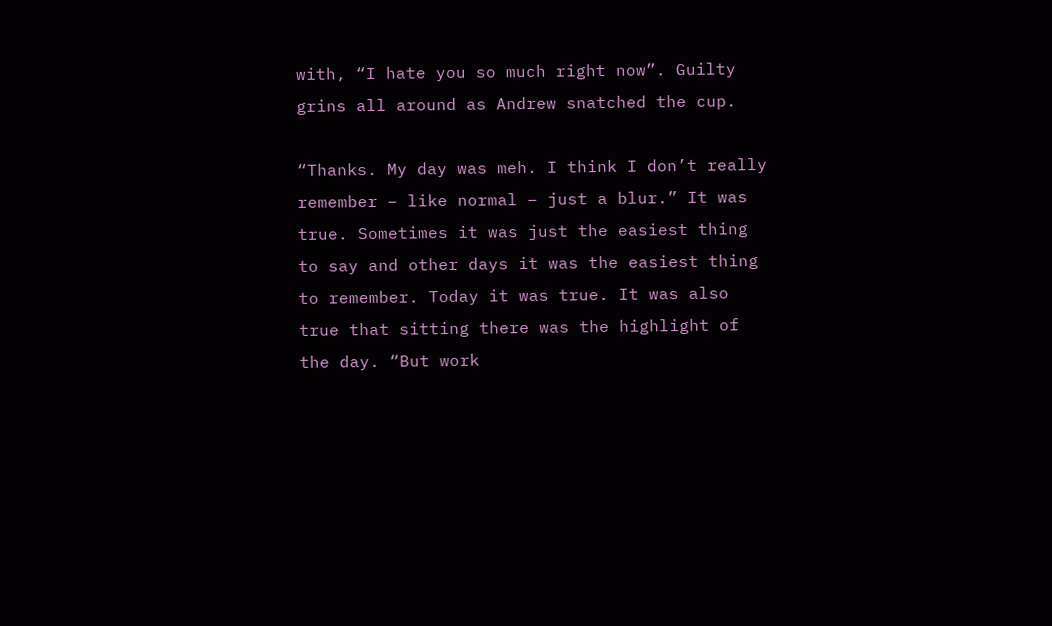with, “I hate you so much right now”. Guilty grins all around as Andrew snatched the cup.

“Thanks. My day was meh. I think I don’t really remember – like normal – just a blur.” It was true. Sometimes it was just the easiest thing to say and other days it was the easiest thing to remember. Today it was true. It was also true that sitting there was the highlight of the day. “But work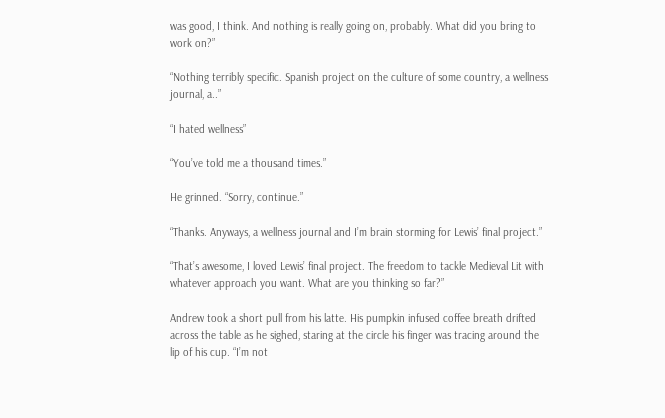was good, I think. And nothing is really going on, probably. What did you bring to work on?”

“Nothing terribly specific. Spanish project on the culture of some country, a wellness journal, a..”

“I hated wellness”

“You’ve told me a thousand times.”

He grinned. “Sorry, continue.”

“Thanks. Anyways, a wellness journal and I’m brain storming for Lewis’ final project.”

“That’s awesome, I loved Lewis’ final project. The freedom to tackle Medieval Lit with whatever approach you want. What are you thinking so far?”

Andrew took a short pull from his latte. His pumpkin infused coffee breath drifted across the table as he sighed, staring at the circle his finger was tracing around the lip of his cup. “I’m not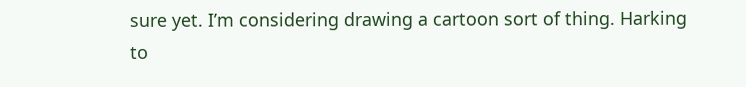sure yet. I’m considering drawing a cartoon sort of thing. Harking to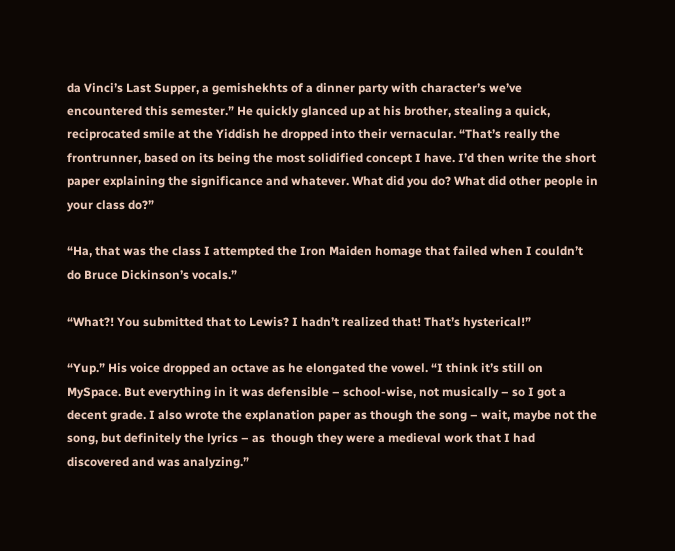da Vinci’s Last Supper, a gemishekhts of a dinner party with character’s we’ve encountered this semester.” He quickly glanced up at his brother, stealing a quick, reciprocated smile at the Yiddish he dropped into their vernacular. “That’s really the frontrunner, based on its being the most solidified concept I have. I’d then write the short paper explaining the significance and whatever. What did you do? What did other people in your class do?”

“Ha, that was the class I attempted the Iron Maiden homage that failed when I couldn’t do Bruce Dickinson’s vocals.”

“What?! You submitted that to Lewis? I hadn’t realized that! That’s hysterical!”

“Yup.” His voice dropped an octave as he elongated the vowel. “I think it’s still on MySpace. But everything in it was defensible – school-wise, not musically – so I got a decent grade. I also wrote the explanation paper as though the song – wait, maybe not the song, but definitely the lyrics – as  though they were a medieval work that I had discovered and was analyzing.”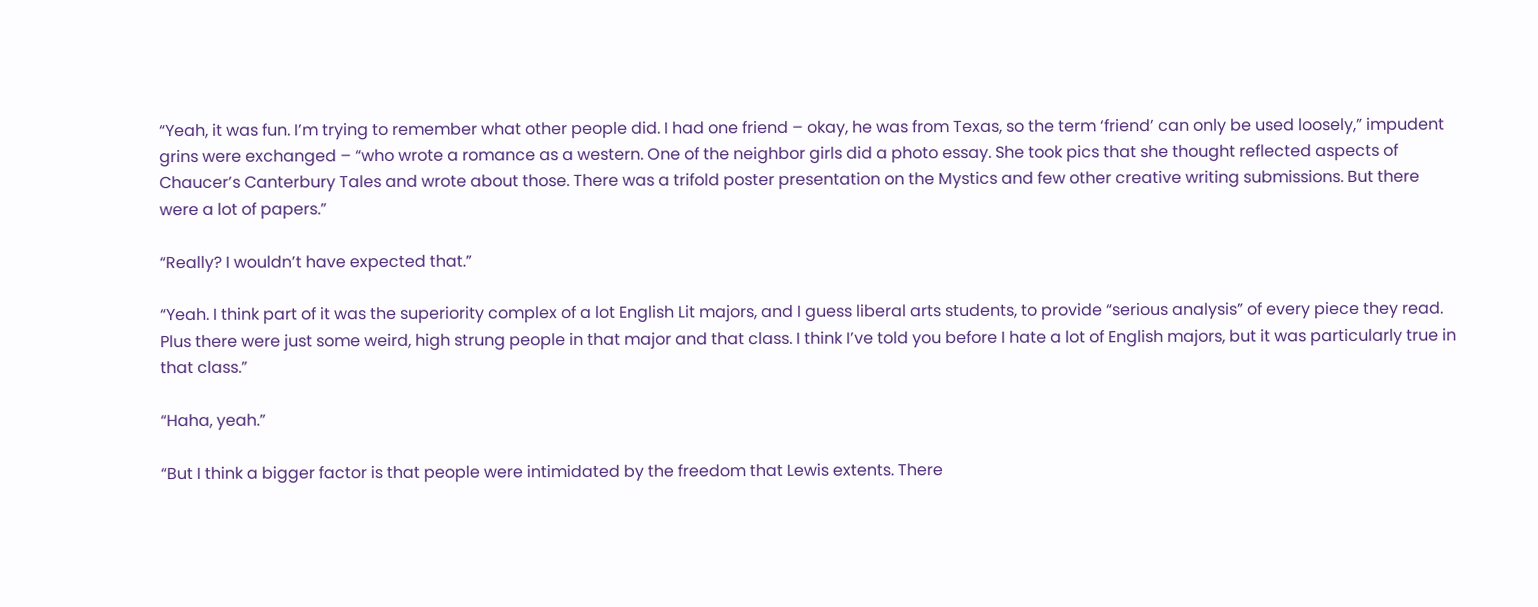“Yeah, it was fun. I’m trying to remember what other people did. I had one friend – okay, he was from Texas, so the term ‘friend’ can only be used loosely,” impudent grins were exchanged – “who wrote a romance as a western. One of the neighbor girls did a photo essay. She took pics that she thought reflected aspects of Chaucer’s Canterbury Tales and wrote about those. There was a trifold poster presentation on the Mystics and few other creative writing submissions. But there were a lot of papers.”

“Really? I wouldn’t have expected that.”

“Yeah. I think part of it was the superiority complex of a lot English Lit majors, and I guess liberal arts students, to provide “serious analysis” of every piece they read. Plus there were just some weird, high strung people in that major and that class. I think I’ve told you before I hate a lot of English majors, but it was particularly true in that class.”

“Haha, yeah.”

“But I think a bigger factor is that people were intimidated by the freedom that Lewis extents. There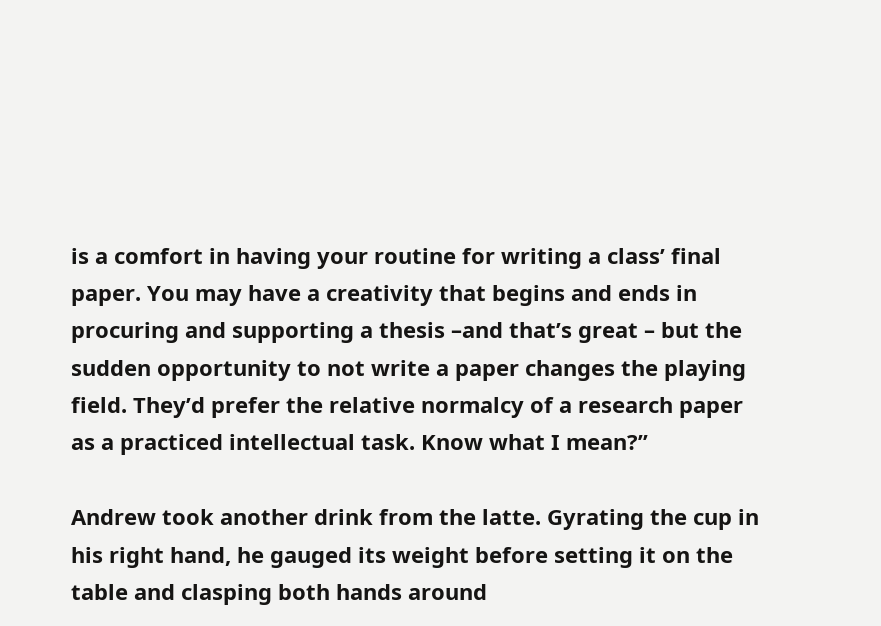is a comfort in having your routine for writing a class’ final paper. You may have a creativity that begins and ends in procuring and supporting a thesis –and that’s great – but the sudden opportunity to not write a paper changes the playing field. They’d prefer the relative normalcy of a research paper as a practiced intellectual task. Know what I mean?”

Andrew took another drink from the latte. Gyrating the cup in his right hand, he gauged its weight before setting it on the table and clasping both hands around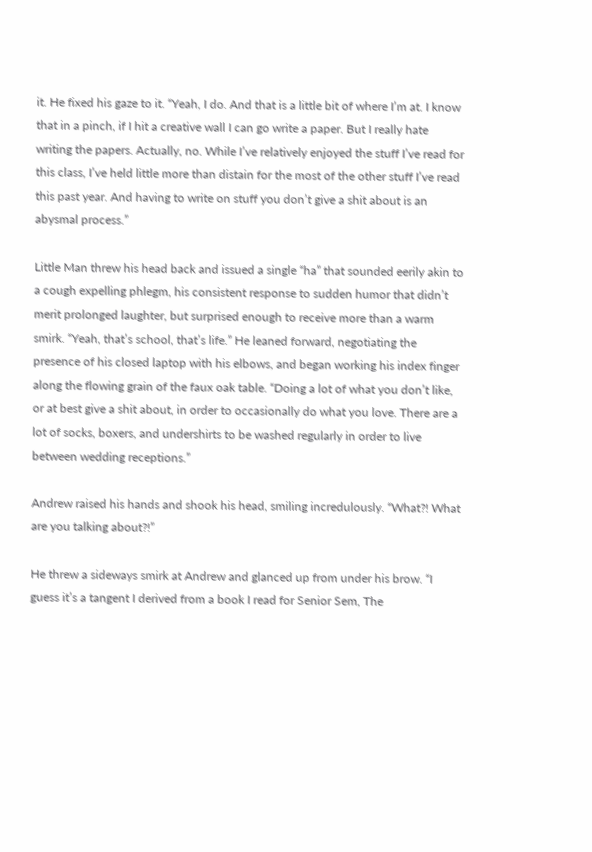it. He fixed his gaze to it. “Yeah, I do. And that is a little bit of where I’m at. I know that in a pinch, if I hit a creative wall I can go write a paper. But I really hate writing the papers. Actually, no. While I’ve relatively enjoyed the stuff I’ve read for this class, I’ve held little more than distain for the most of the other stuff I’ve read this past year. And having to write on stuff you don’t give a shit about is an abysmal process.”

Little Man threw his head back and issued a single “ha” that sounded eerily akin to a cough expelling phlegm, his consistent response to sudden humor that didn’t merit prolonged laughter, but surprised enough to receive more than a warm smirk. “Yeah, that’s school, that’s life.” He leaned forward, negotiating the presence of his closed laptop with his elbows, and began working his index finger along the flowing grain of the faux oak table. “Doing a lot of what you don’t like, or at best give a shit about, in order to occasionally do what you love. There are a lot of socks, boxers, and undershirts to be washed regularly in order to live between wedding receptions.”

Andrew raised his hands and shook his head, smiling incredulously. “What?! What are you talking about?!”

He threw a sideways smirk at Andrew and glanced up from under his brow. “I guess it’s a tangent I derived from a book I read for Senior Sem, The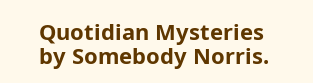Quotidian Mysteries by Somebody Norris.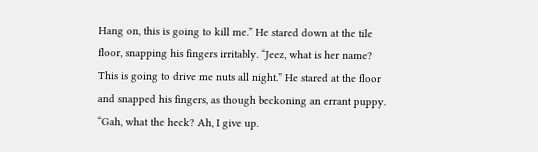Hang on, this is going to kill me.” He stared down at the tile floor, snapping his fingers irritably. “Jeez, what is her name? This is going to drive me nuts all night.” He stared at the floor and snapped his fingers, as though beckoning an errant puppy. “Gah, what the heck? Ah, I give up.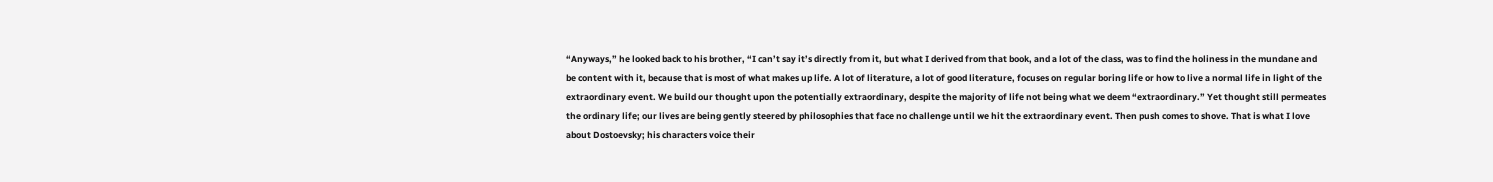“Anyways,” he looked back to his brother, “I can’t say it’s directly from it, but what I derived from that book, and a lot of the class, was to find the holiness in the mundane and be content with it, because that is most of what makes up life. A lot of literature, a lot of good literature, focuses on regular boring life or how to live a normal life in light of the extraordinary event. We build our thought upon the potentially extraordinary, despite the majority of life not being what we deem “extraordinary.” Yet thought still permeates the ordinary life; our lives are being gently steered by philosophies that face no challenge until we hit the extraordinary event. Then push comes to shove. That is what I love about Dostoevsky; his characters voice their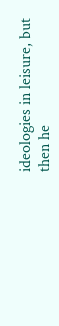ideologies in leisure, but then he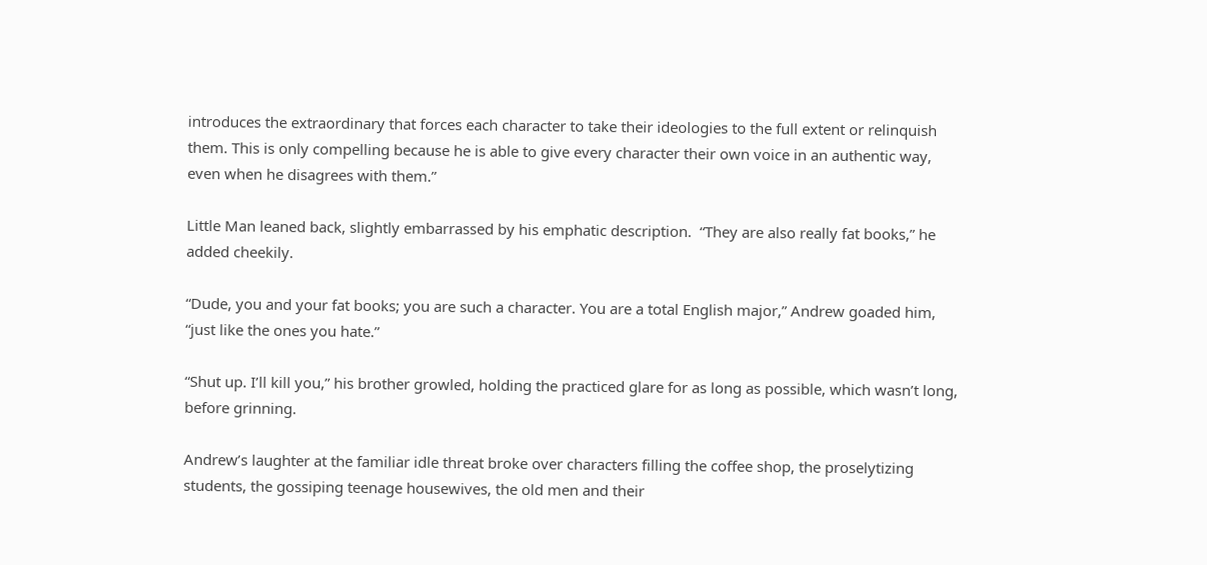introduces the extraordinary that forces each character to take their ideologies to the full extent or relinquish them. This is only compelling because he is able to give every character their own voice in an authentic way, even when he disagrees with them.”

Little Man leaned back, slightly embarrassed by his emphatic description.  “They are also really fat books,” he added cheekily.

“Dude, you and your fat books; you are such a character. You are a total English major,” Andrew goaded him, “just like the ones you hate.”

“Shut up. I’ll kill you,” his brother growled, holding the practiced glare for as long as possible, which wasn’t long, before grinning.

Andrew’s laughter at the familiar idle threat broke over characters filling the coffee shop, the proselytizing students, the gossiping teenage housewives, the old men and their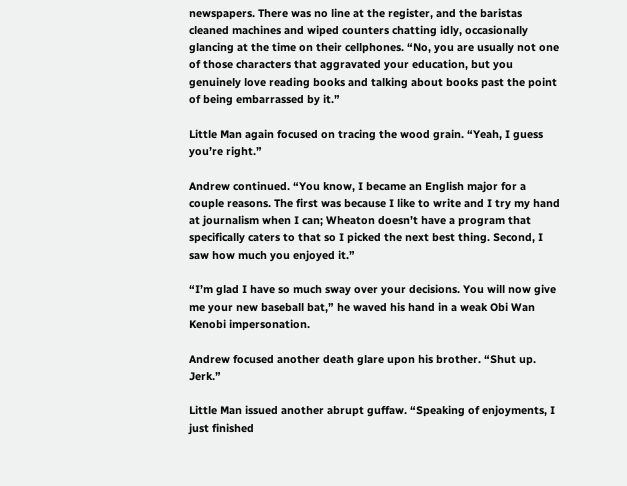newspapers. There was no line at the register, and the baristas cleaned machines and wiped counters chatting idly, occasionally glancing at the time on their cellphones. “No, you are usually not one of those characters that aggravated your education, but you genuinely love reading books and talking about books past the point of being embarrassed by it.”

Little Man again focused on tracing the wood grain. “Yeah, I guess you’re right.”

Andrew continued. “You know, I became an English major for a couple reasons. The first was because I like to write and I try my hand at journalism when I can; Wheaton doesn’t have a program that specifically caters to that so I picked the next best thing. Second, I saw how much you enjoyed it.”

“I’m glad I have so much sway over your decisions. You will now give me your new baseball bat,” he waved his hand in a weak Obi Wan Kenobi impersonation.

Andrew focused another death glare upon his brother. “Shut up. Jerk.”

Little Man issued another abrupt guffaw. “Speaking of enjoyments, I just finished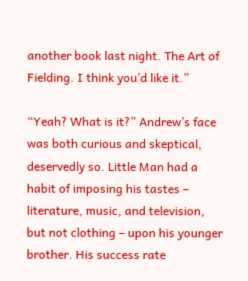another book last night. The Art of Fielding. I think you’d like it.”

“Yeah? What is it?” Andrew’s face was both curious and skeptical, deservedly so. Little Man had a habit of imposing his tastes – literature, music, and television, but not clothing – upon his younger brother. His success rate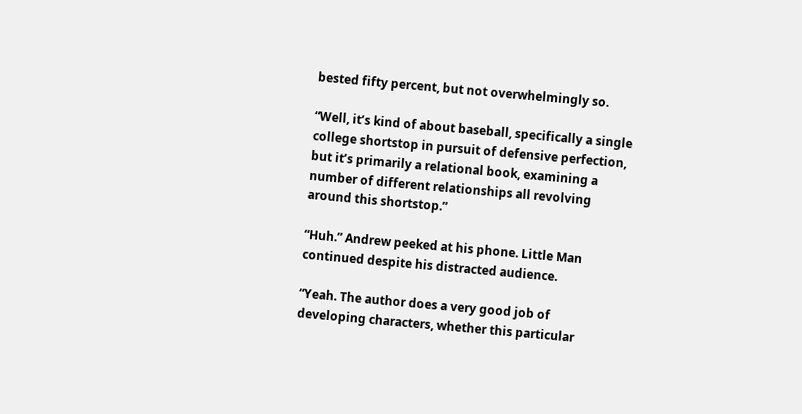bested fifty percent, but not overwhelmingly so.

“Well, it’s kind of about baseball, specifically a single college shortstop in pursuit of defensive perfection, but it’s primarily a relational book, examining a number of different relationships all revolving around this shortstop.”

“Huh.” Andrew peeked at his phone. Little Man continued despite his distracted audience.

“Yeah. The author does a very good job of developing characters, whether this particular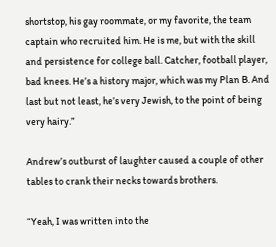shortstop, his gay roommate, or my favorite, the team captain who recruited him. He is me, but with the skill and persistence for college ball. Catcher, football player, bad knees. He’s a history major, which was my Plan B. And last but not least, he’s very Jewish, to the point of being very hairy.”

Andrew’s outburst of laughter caused a couple of other tables to crank their necks towards brothers.

“Yeah, I was written into the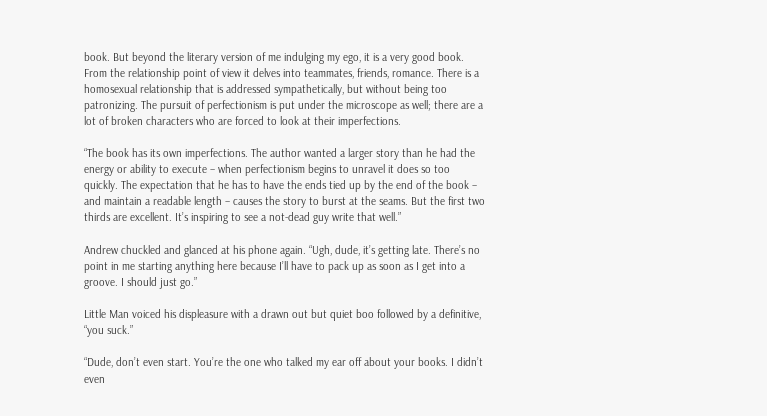book. But beyond the literary version of me indulging my ego, it is a very good book. From the relationship point of view it delves into teammates, friends, romance. There is a homosexual relationship that is addressed sympathetically, but without being too patronizing. The pursuit of perfectionism is put under the microscope as well; there are a lot of broken characters who are forced to look at their imperfections.

“The book has its own imperfections. The author wanted a larger story than he had the energy or ability to execute – when perfectionism begins to unravel it does so too quickly. The expectation that he has to have the ends tied up by the end of the book – and maintain a readable length – causes the story to burst at the seams. But the first two thirds are excellent. It’s inspiring to see a not-dead guy write that well.”

Andrew chuckled and glanced at his phone again. “Ugh, dude, it’s getting late. There’s no point in me starting anything here because I’ll have to pack up as soon as I get into a groove. I should just go.”

Little Man voiced his displeasure with a drawn out but quiet boo followed by a definitive, “you suck.”

“Dude, don’t even start. You’re the one who talked my ear off about your books. I didn’t even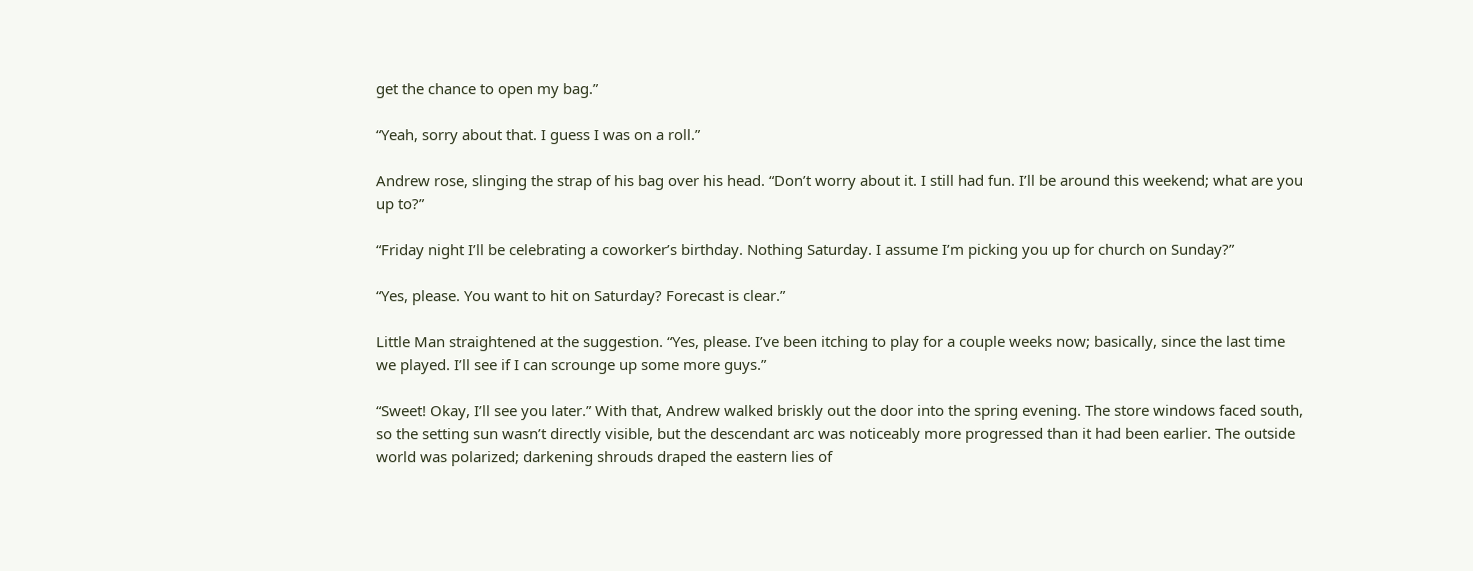get the chance to open my bag.”

“Yeah, sorry about that. I guess I was on a roll.”

Andrew rose, slinging the strap of his bag over his head. “Don’t worry about it. I still had fun. I’ll be around this weekend; what are you up to?”

“Friday night I’ll be celebrating a coworker’s birthday. Nothing Saturday. I assume I’m picking you up for church on Sunday?”

“Yes, please. You want to hit on Saturday? Forecast is clear.”

Little Man straightened at the suggestion. “Yes, please. I’ve been itching to play for a couple weeks now; basically, since the last time we played. I’ll see if I can scrounge up some more guys.”

“Sweet! Okay, I’ll see you later.” With that, Andrew walked briskly out the door into the spring evening. The store windows faced south, so the setting sun wasn’t directly visible, but the descendant arc was noticeably more progressed than it had been earlier. The outside world was polarized; darkening shrouds draped the eastern lies of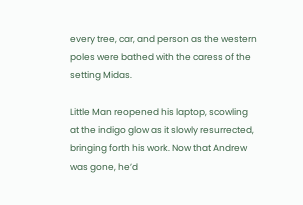every tree, car, and person as the western poles were bathed with the caress of the setting Midas.

Little Man reopened his laptop, scowling at the indigo glow as it slowly resurrected, bringing forth his work. Now that Andrew was gone, he’d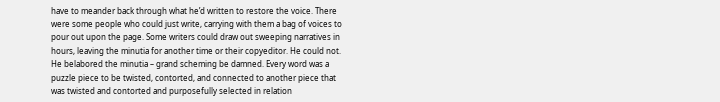have to meander back through what he’d written to restore the voice. There were some people who could just write, carrying with them a bag of voices to pour out upon the page. Some writers could draw out sweeping narratives in hours, leaving the minutia for another time or their copyeditor. He could not. He belabored the minutia – grand scheming be damned. Every word was a puzzle piece to be twisted, contorted, and connected to another piece that was twisted and contorted and purposefully selected in relation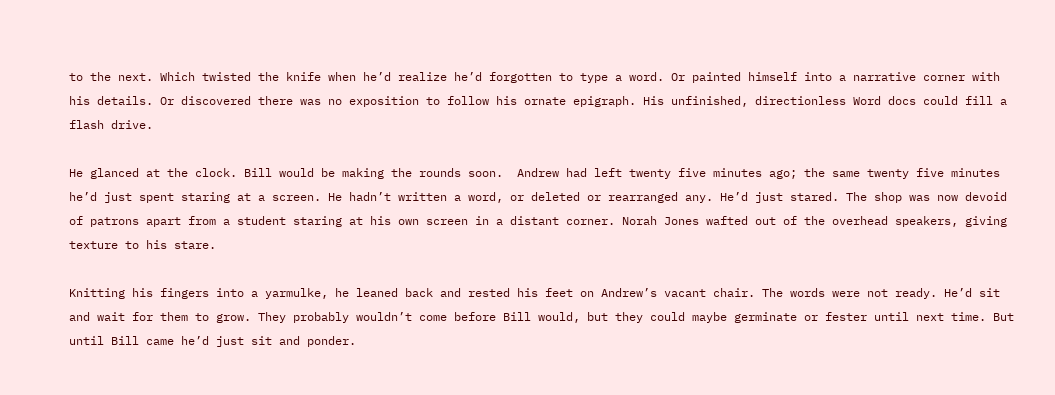to the next. Which twisted the knife when he’d realize he’d forgotten to type a word. Or painted himself into a narrative corner with his details. Or discovered there was no exposition to follow his ornate epigraph. His unfinished, directionless Word docs could fill a flash drive.

He glanced at the clock. Bill would be making the rounds soon.  Andrew had left twenty five minutes ago; the same twenty five minutes he’d just spent staring at a screen. He hadn’t written a word, or deleted or rearranged any. He’d just stared. The shop was now devoid of patrons apart from a student staring at his own screen in a distant corner. Norah Jones wafted out of the overhead speakers, giving texture to his stare.

Knitting his fingers into a yarmulke, he leaned back and rested his feet on Andrew’s vacant chair. The words were not ready. He’d sit and wait for them to grow. They probably wouldn’t come before Bill would, but they could maybe germinate or fester until next time. But until Bill came he’d just sit and ponder.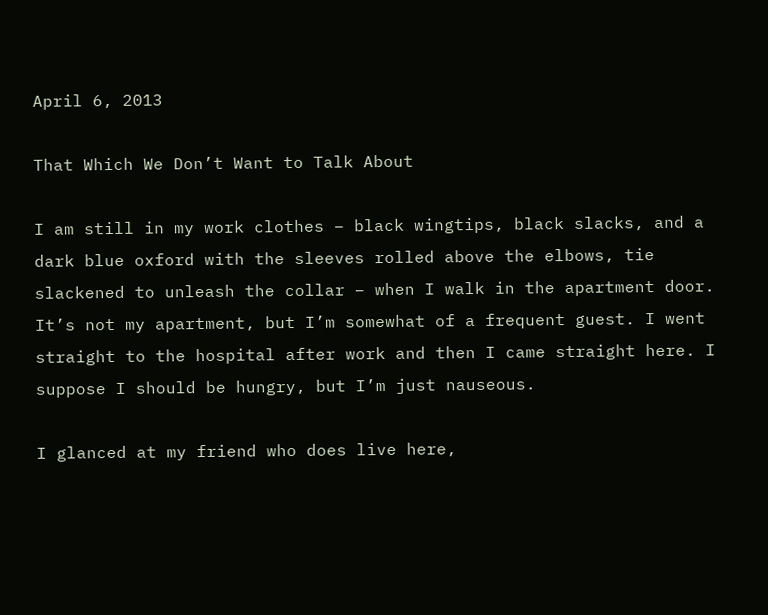April 6, 2013

That Which We Don’t Want to Talk About

I am still in my work clothes – black wingtips, black slacks, and a dark blue oxford with the sleeves rolled above the elbows, tie slackened to unleash the collar – when I walk in the apartment door. It’s not my apartment, but I’m somewhat of a frequent guest. I went straight to the hospital after work and then I came straight here. I suppose I should be hungry, but I’m just nauseous.

I glanced at my friend who does live here,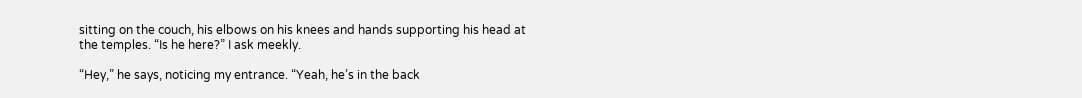sitting on the couch, his elbows on his knees and hands supporting his head at the temples. “Is he here?” I ask meekly.

“Hey,” he says, noticing my entrance. “Yeah, he’s in the back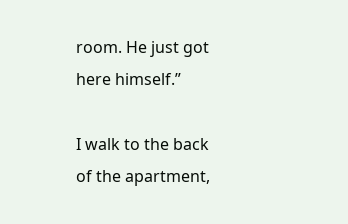room. He just got here himself.”

I walk to the back of the apartment,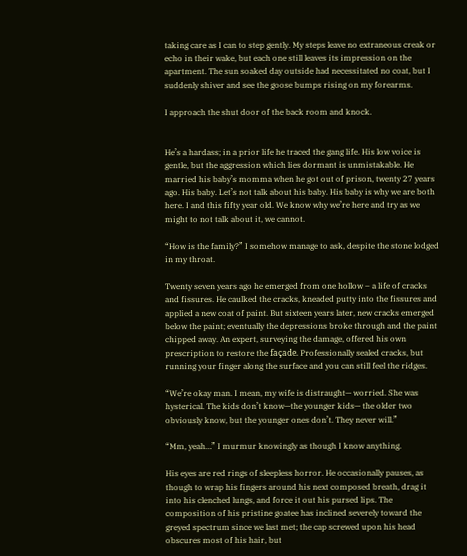taking care as I can to step gently. My steps leave no extraneous creak or echo in their wake, but each one still leaves its impression on the apartment. The sun soaked day outside had necessitated no coat, but I suddenly shiver and see the goose bumps rising on my forearms.

I approach the shut door of the back room and knock.


He’s a hardass; in a prior life he traced the gang life. His low voice is gentle, but the aggression which lies dormant is unmistakable. He married his baby’s momma when he got out of prison, twenty 27 years ago. His baby. Let’s not talk about his baby. His baby is why we are both here. I and this fifty year old. We know why we’re here and try as we might to not talk about it, we cannot.

“How is the family?” I somehow manage to ask, despite the stone lodged in my throat.

Twenty seven years ago he emerged from one hollow – a life of cracks and fissures. He caulked the cracks, kneaded putty into the fissures and applied a new coat of paint. But sixteen years later, new cracks emerged below the paint; eventually the depressions broke through and the paint chipped away. An expert, surveying the damage, offered his own prescription to restore the façade. Professionally sealed cracks, but running your finger along the surface and you can still feel the ridges.

“We’re okay man. I mean, my wife is distraught— worried. She was hysterical. The kids don’t know—the younger kids— the older two obviously know, but the younger ones don’t. They never will.”

“Mm, yeah…” I murmur knowingly as though I know anything.

His eyes are red rings of sleepless horror. He occasionally pauses, as though to wrap his fingers around his next composed breath, drag it into his clenched lungs, and force it out his pursed lips. The composition of his pristine goatee has inclined severely toward the greyed spectrum since we last met; the cap screwed upon his head obscures most of his hair, but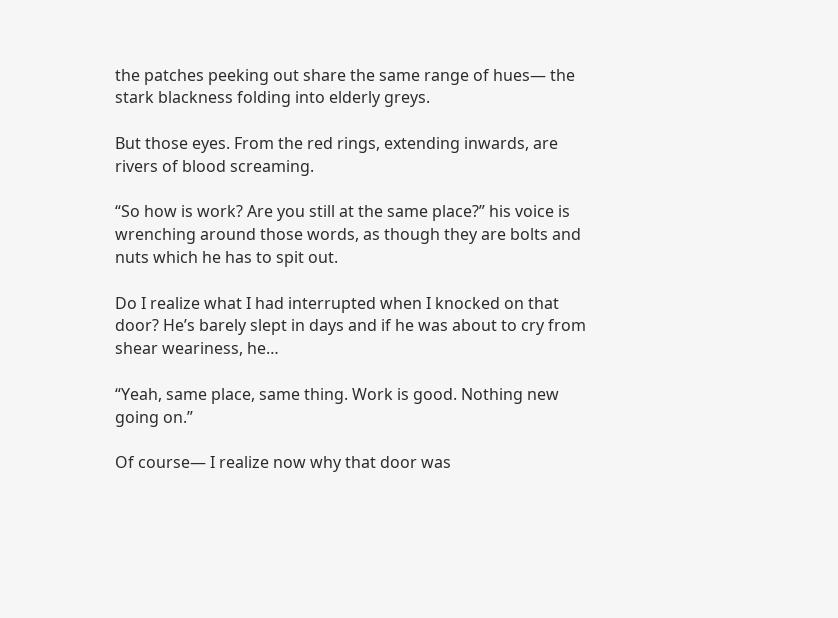the patches peeking out share the same range of hues— the stark blackness folding into elderly greys.

But those eyes. From the red rings, extending inwards, are rivers of blood screaming.

“So how is work? Are you still at the same place?” his voice is wrenching around those words, as though they are bolts and nuts which he has to spit out.

Do I realize what I had interrupted when I knocked on that door? He’s barely slept in days and if he was about to cry from shear weariness, he…

“Yeah, same place, same thing. Work is good. Nothing new going on.”

Of course— I realize now why that door was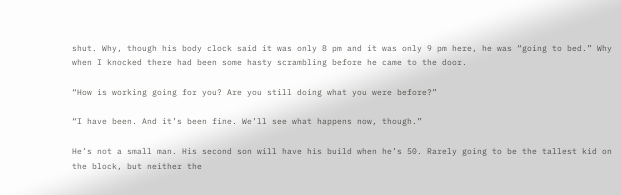shut. Why, though his body clock said it was only 8 pm and it was only 9 pm here, he was “going to bed.” Why when I knocked there had been some hasty scrambling before he came to the door.

“How is working going for you? Are you still doing what you were before?”

“I have been. And it’s been fine. We’ll see what happens now, though.”

He’s not a small man. His second son will have his build when he’s 50. Rarely going to be the tallest kid on the block, but neither the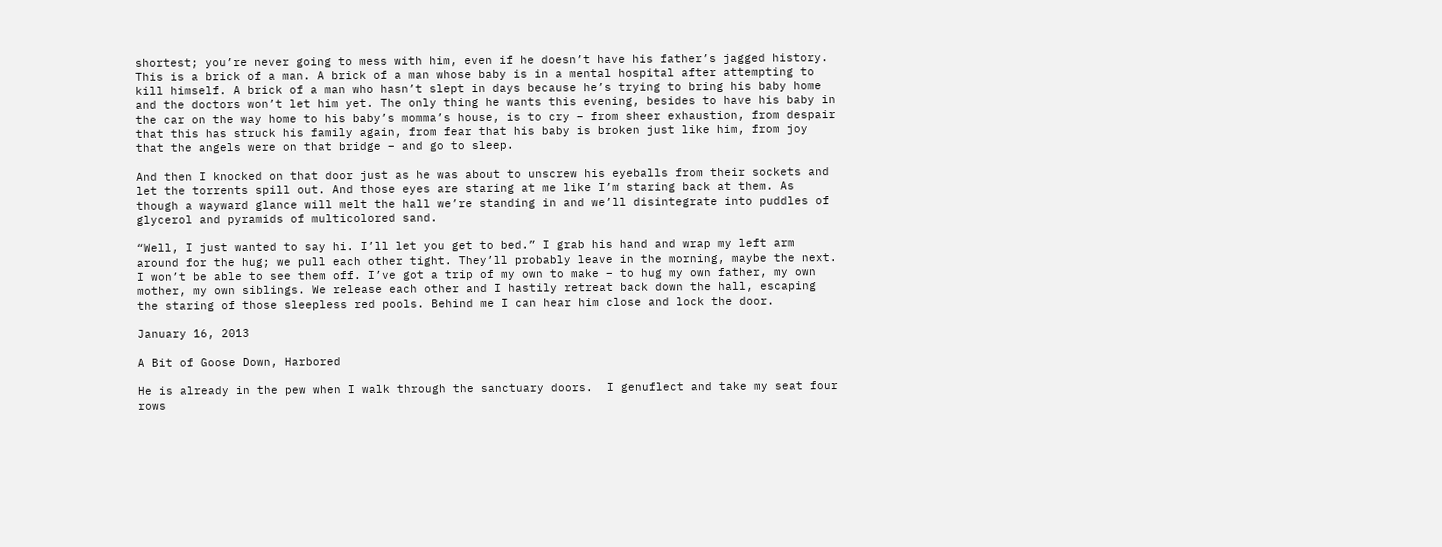shortest; you’re never going to mess with him, even if he doesn’t have his father’s jagged history. This is a brick of a man. A brick of a man whose baby is in a mental hospital after attempting to kill himself. A brick of a man who hasn’t slept in days because he’s trying to bring his baby home and the doctors won’t let him yet. The only thing he wants this evening, besides to have his baby in the car on the way home to his baby’s momma’s house, is to cry – from sheer exhaustion, from despair that this has struck his family again, from fear that his baby is broken just like him, from joy that the angels were on that bridge – and go to sleep.

And then I knocked on that door just as he was about to unscrew his eyeballs from their sockets and let the torrents spill out. And those eyes are staring at me like I’m staring back at them. As though a wayward glance will melt the hall we’re standing in and we’ll disintegrate into puddles of glycerol and pyramids of multicolored sand.

“Well, I just wanted to say hi. I’ll let you get to bed.” I grab his hand and wrap my left arm around for the hug; we pull each other tight. They’ll probably leave in the morning, maybe the next. I won’t be able to see them off. I’ve got a trip of my own to make – to hug my own father, my own mother, my own siblings. We release each other and I hastily retreat back down the hall, escaping the staring of those sleepless red pools. Behind me I can hear him close and lock the door.

January 16, 2013

A Bit of Goose Down, Harbored

He is already in the pew when I walk through the sanctuary doors.  I genuflect and take my seat four rows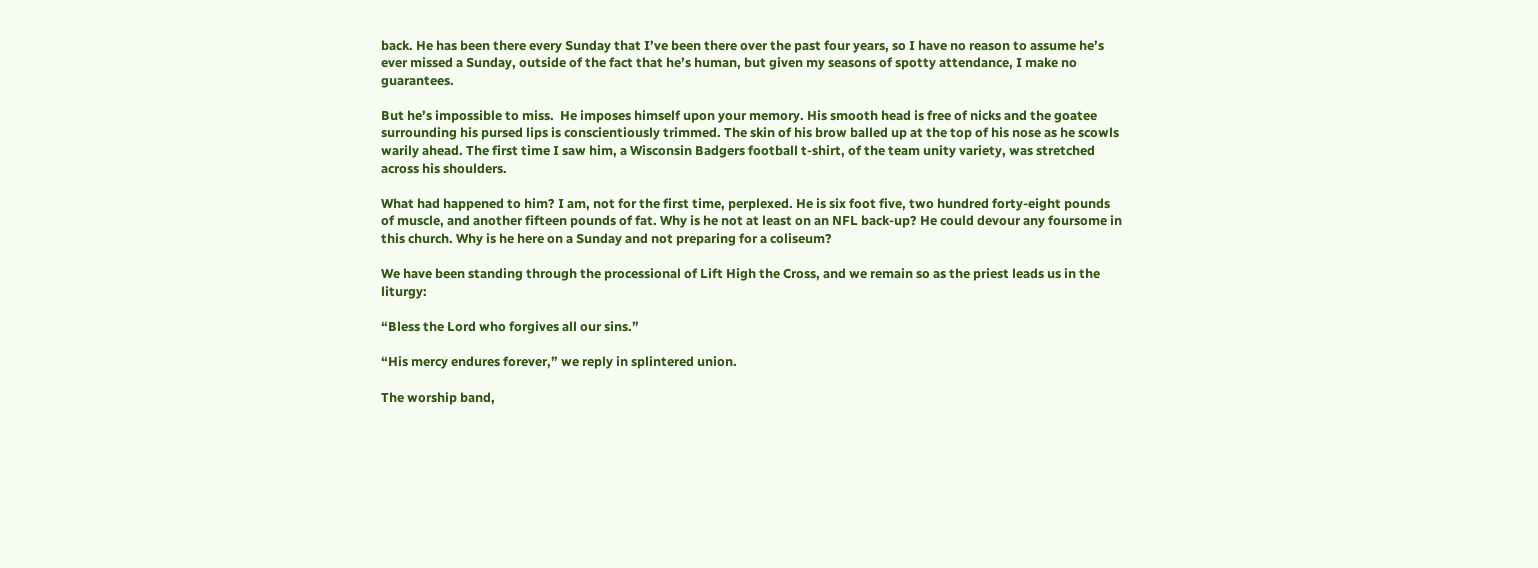back. He has been there every Sunday that I’ve been there over the past four years, so I have no reason to assume he’s ever missed a Sunday, outside of the fact that he’s human, but given my seasons of spotty attendance, I make no guarantees.

But he’s impossible to miss.  He imposes himself upon your memory. His smooth head is free of nicks and the goatee surrounding his pursed lips is conscientiously trimmed. The skin of his brow balled up at the top of his nose as he scowls warily ahead. The first time I saw him, a Wisconsin Badgers football t-shirt, of the team unity variety, was stretched across his shoulders.

What had happened to him? I am, not for the first time, perplexed. He is six foot five, two hundred forty-eight pounds of muscle, and another fifteen pounds of fat. Why is he not at least on an NFL back-up? He could devour any foursome in this church. Why is he here on a Sunday and not preparing for a coliseum?

We have been standing through the processional of Lift High the Cross, and we remain so as the priest leads us in the liturgy:

“Bless the Lord who forgives all our sins.”

“His mercy endures forever,” we reply in splintered union.

The worship band,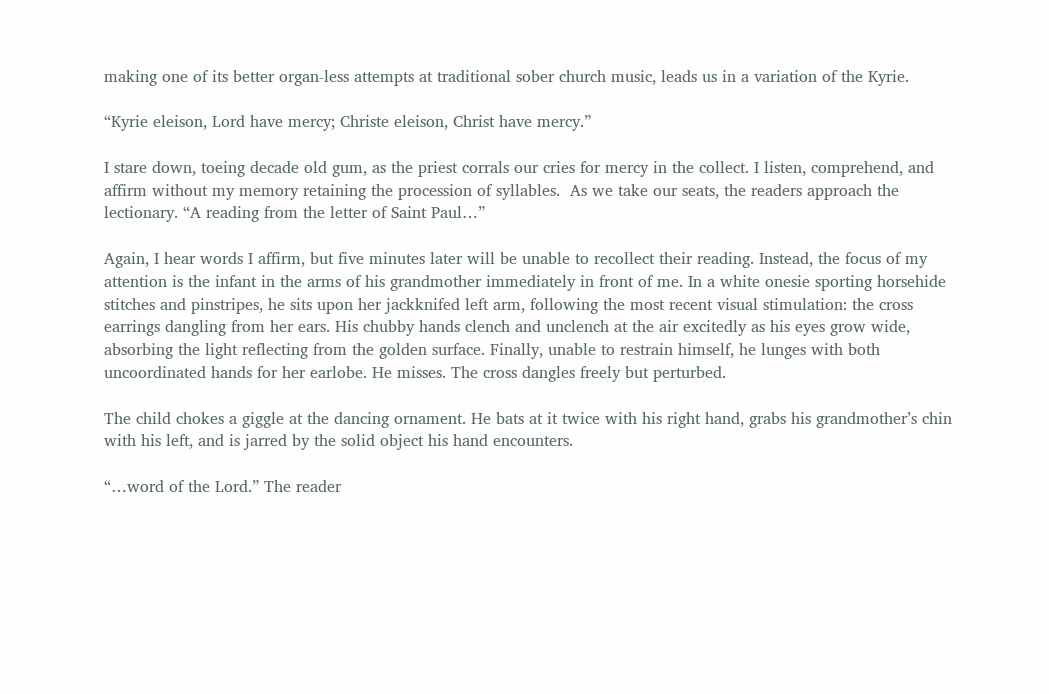making one of its better organ-less attempts at traditional sober church music, leads us in a variation of the Kyrie.

“Kyrie eleison, Lord have mercy; Christe eleison, Christ have mercy.”

I stare down, toeing decade old gum, as the priest corrals our cries for mercy in the collect. I listen, comprehend, and affirm without my memory retaining the procession of syllables.  As we take our seats, the readers approach the lectionary. “A reading from the letter of Saint Paul…”

Again, I hear words I affirm, but five minutes later will be unable to recollect their reading. Instead, the focus of my attention is the infant in the arms of his grandmother immediately in front of me. In a white onesie sporting horsehide stitches and pinstripes, he sits upon her jackknifed left arm, following the most recent visual stimulation: the cross earrings dangling from her ears. His chubby hands clench and unclench at the air excitedly as his eyes grow wide, absorbing the light reflecting from the golden surface. Finally, unable to restrain himself, he lunges with both uncoordinated hands for her earlobe. He misses. The cross dangles freely but perturbed.

The child chokes a giggle at the dancing ornament. He bats at it twice with his right hand, grabs his grandmother’s chin with his left, and is jarred by the solid object his hand encounters.

“…word of the Lord.” The reader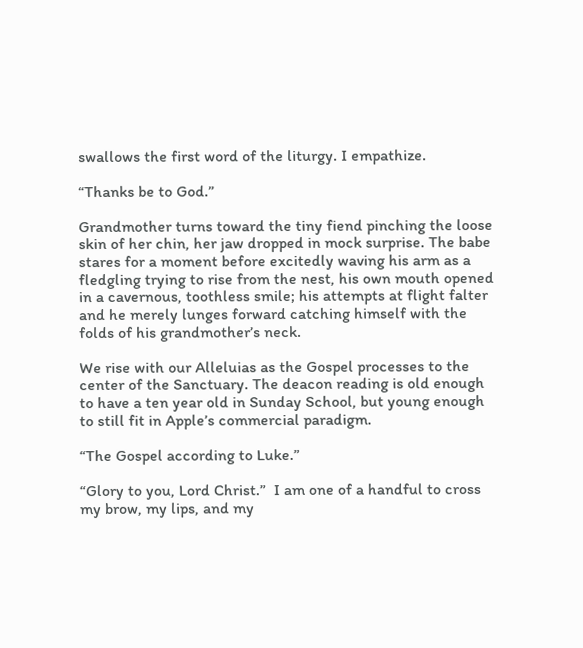swallows the first word of the liturgy. I empathize.

“Thanks be to God.”

Grandmother turns toward the tiny fiend pinching the loose skin of her chin, her jaw dropped in mock surprise. The babe stares for a moment before excitedly waving his arm as a fledgling trying to rise from the nest, his own mouth opened in a cavernous, toothless smile; his attempts at flight falter and he merely lunges forward catching himself with the folds of his grandmother’s neck.

We rise with our Alleluias as the Gospel processes to the center of the Sanctuary. The deacon reading is old enough to have a ten year old in Sunday School, but young enough to still fit in Apple’s commercial paradigm.

“The Gospel according to Luke.”

“Glory to you, Lord Christ.”  I am one of a handful to cross my brow, my lips, and my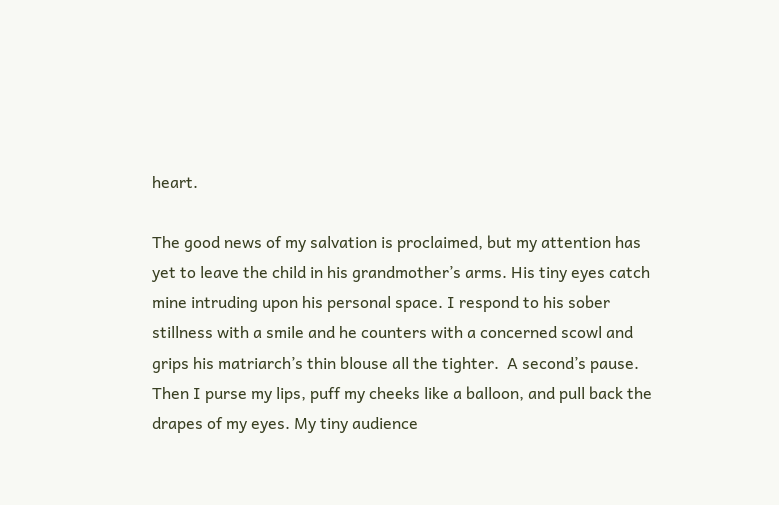heart.

The good news of my salvation is proclaimed, but my attention has yet to leave the child in his grandmother’s arms. His tiny eyes catch mine intruding upon his personal space. I respond to his sober stillness with a smile and he counters with a concerned scowl and grips his matriarch’s thin blouse all the tighter.  A second’s pause. Then I purse my lips, puff my cheeks like a balloon, and pull back the drapes of my eyes. My tiny audience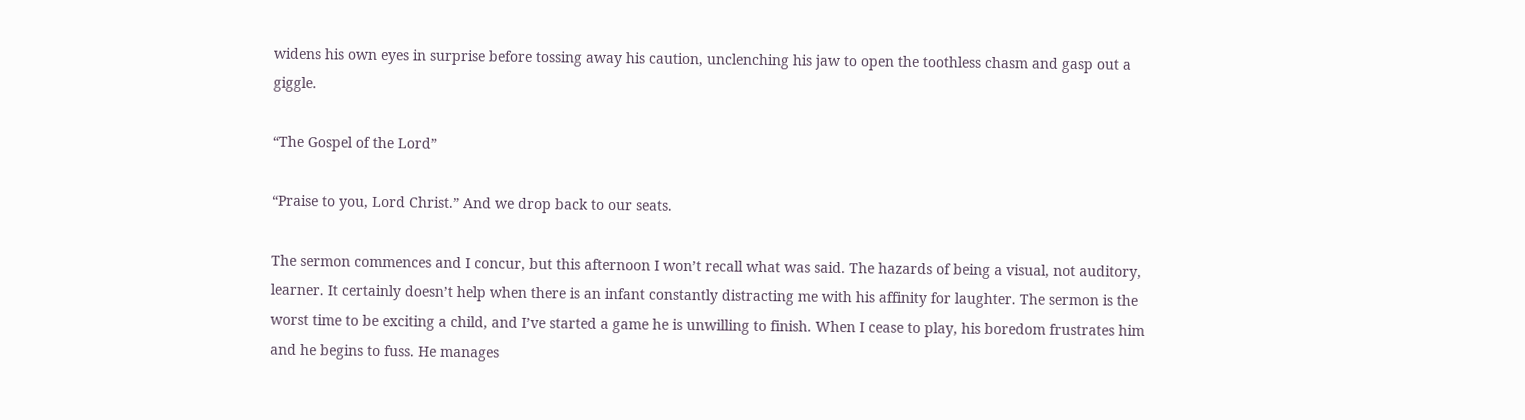widens his own eyes in surprise before tossing away his caution, unclenching his jaw to open the toothless chasm and gasp out a giggle.

“The Gospel of the Lord”

“Praise to you, Lord Christ.” And we drop back to our seats.

The sermon commences and I concur, but this afternoon I won’t recall what was said. The hazards of being a visual, not auditory, learner. It certainly doesn’t help when there is an infant constantly distracting me with his affinity for laughter. The sermon is the worst time to be exciting a child, and I’ve started a game he is unwilling to finish. When I cease to play, his boredom frustrates him and he begins to fuss. He manages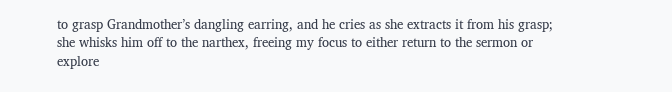to grasp Grandmother’s dangling earring, and he cries as she extracts it from his grasp; she whisks him off to the narthex, freeing my focus to either return to the sermon or explore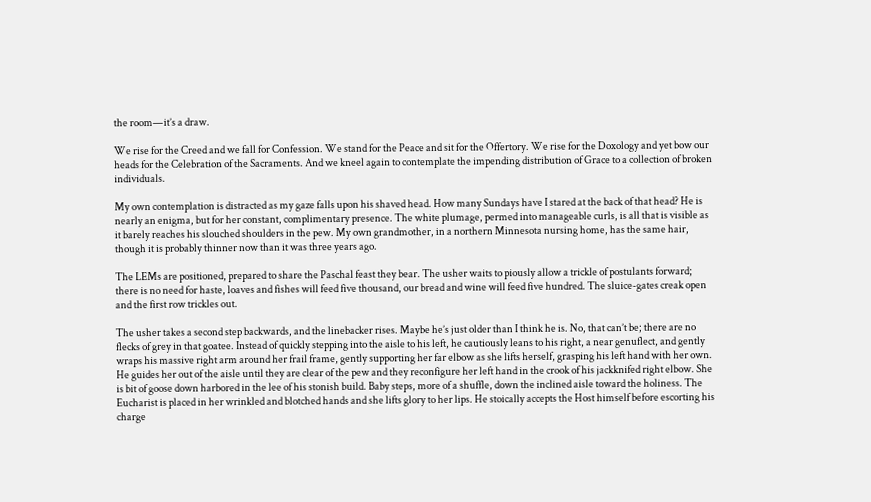the room—it’s a draw.

We rise for the Creed and we fall for Confession. We stand for the Peace and sit for the Offertory. We rise for the Doxology and yet bow our heads for the Celebration of the Sacraments. And we kneel again to contemplate the impending distribution of Grace to a collection of broken individuals.

My own contemplation is distracted as my gaze falls upon his shaved head. How many Sundays have I stared at the back of that head? He is nearly an enigma, but for her constant, complimentary presence. The white plumage, permed into manageable curls, is all that is visible as it barely reaches his slouched shoulders in the pew. My own grandmother, in a northern Minnesota nursing home, has the same hair, though it is probably thinner now than it was three years ago.

The LEMs are positioned, prepared to share the Paschal feast they bear. The usher waits to piously allow a trickle of postulants forward; there is no need for haste, loaves and fishes will feed five thousand, our bread and wine will feed five hundred. The sluice-gates creak open and the first row trickles out.

The usher takes a second step backwards, and the linebacker rises. Maybe he’s just older than I think he is. No, that can’t be; there are no flecks of grey in that goatee. Instead of quickly stepping into the aisle to his left, he cautiously leans to his right, a near genuflect, and gently wraps his massive right arm around her frail frame, gently supporting her far elbow as she lifts herself, grasping his left hand with her own. He guides her out of the aisle until they are clear of the pew and they reconfigure her left hand in the crook of his jackknifed right elbow. She is bit of goose down harbored in the lee of his stonish build. Baby steps, more of a shuffle, down the inclined aisle toward the holiness. The Eucharist is placed in her wrinkled and blotched hands and she lifts glory to her lips. He stoically accepts the Host himself before escorting his charge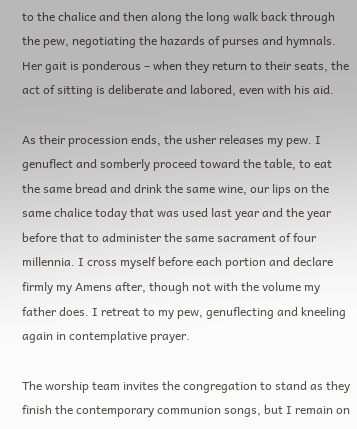to the chalice and then along the long walk back through the pew, negotiating the hazards of purses and hymnals. Her gait is ponderous – when they return to their seats, the act of sitting is deliberate and labored, even with his aid.

As their procession ends, the usher releases my pew. I genuflect and somberly proceed toward the table, to eat the same bread and drink the same wine, our lips on the same chalice today that was used last year and the year before that to administer the same sacrament of four millennia. I cross myself before each portion and declare firmly my Amens after, though not with the volume my father does. I retreat to my pew, genuflecting and kneeling again in contemplative prayer.

The worship team invites the congregation to stand as they finish the contemporary communion songs, but I remain on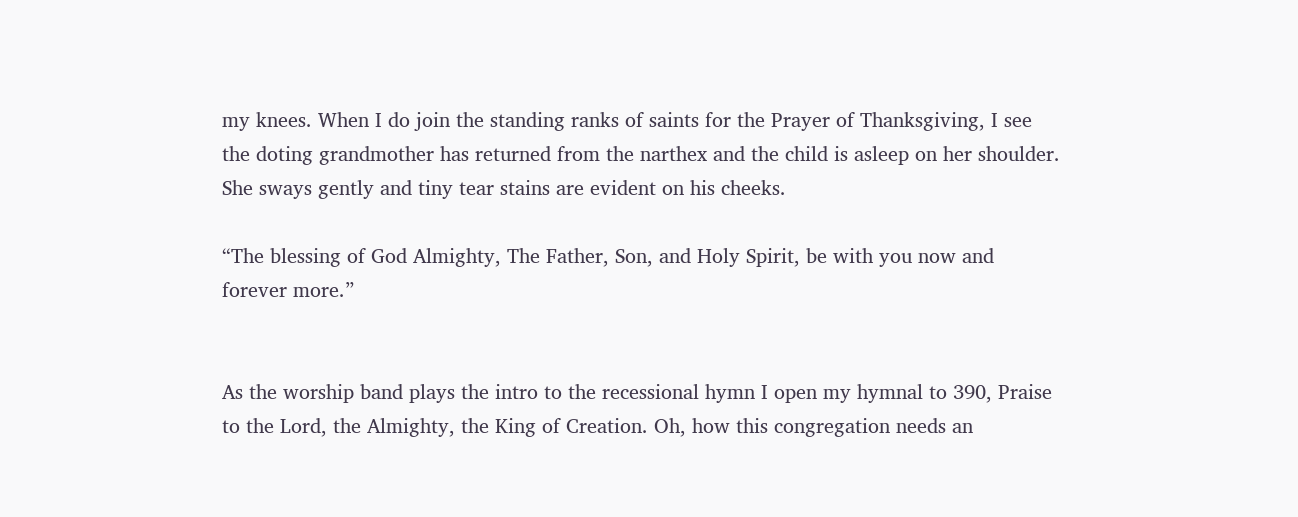my knees. When I do join the standing ranks of saints for the Prayer of Thanksgiving, I see the doting grandmother has returned from the narthex and the child is asleep on her shoulder. She sways gently and tiny tear stains are evident on his cheeks.

“The blessing of God Almighty, The Father, Son, and Holy Spirit, be with you now and forever more.”


As the worship band plays the intro to the recessional hymn I open my hymnal to 390, Praise to the Lord, the Almighty, the King of Creation. Oh, how this congregation needs an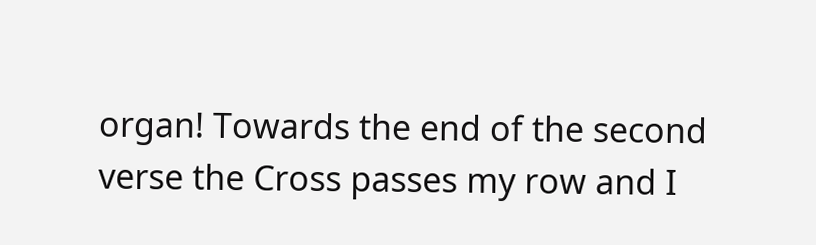organ! Towards the end of the second verse the Cross passes my row and I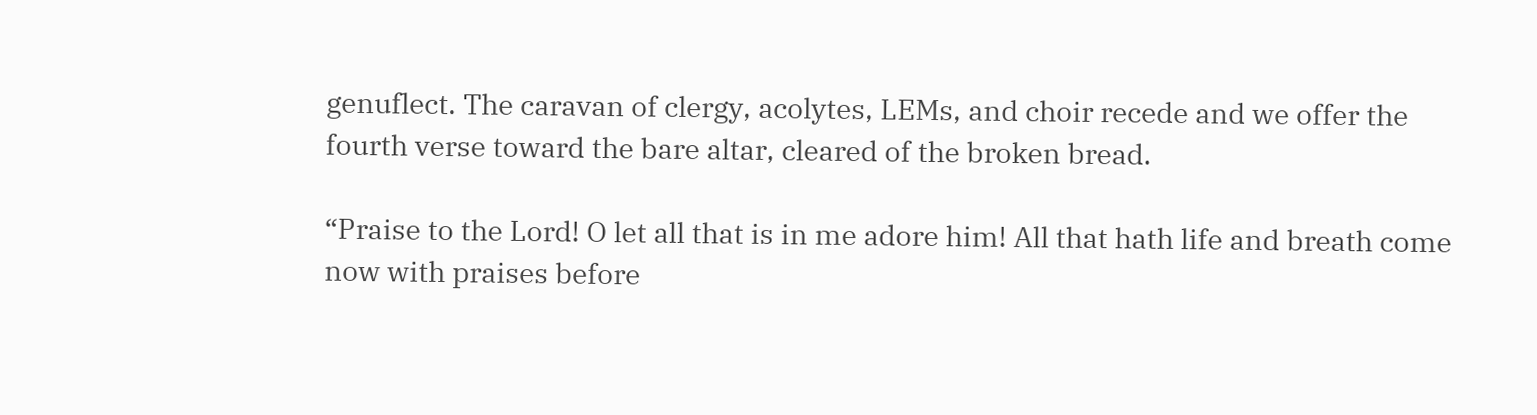genuflect. The caravan of clergy, acolytes, LEMs, and choir recede and we offer the fourth verse toward the bare altar, cleared of the broken bread.

“Praise to the Lord! O let all that is in me adore him! All that hath life and breath come now with praises before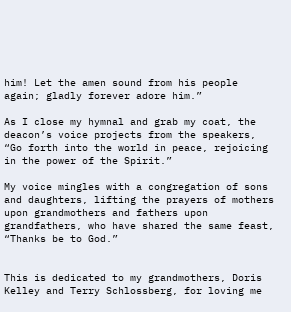him! Let the amen sound from his people again; gladly forever adore him.”

As I close my hymnal and grab my coat, the deacon’s voice projects from the speakers, “Go forth into the world in peace, rejoicing in the power of the Spirit.”

My voice mingles with a congregation of sons and daughters, lifting the prayers of mothers upon grandmothers and fathers upon grandfathers, who have shared the same feast, “Thanks be to God.”


This is dedicated to my grandmothers, Doris Kelley and Terry Schlossberg, for loving me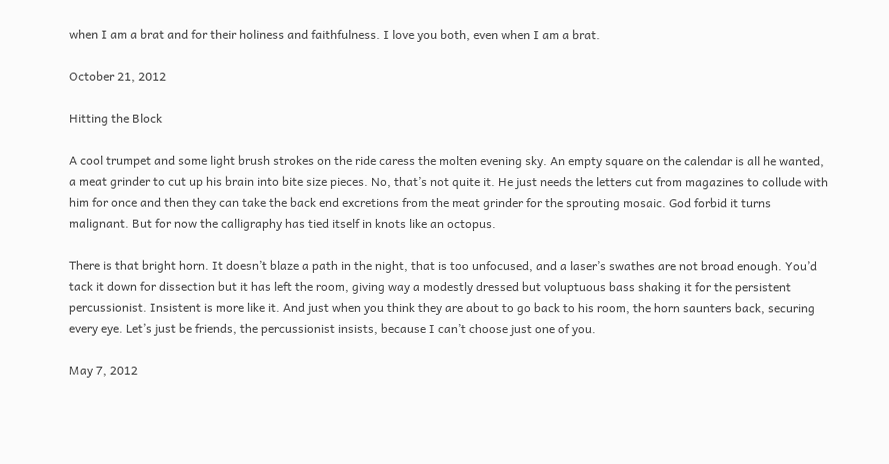when I am a brat and for their holiness and faithfulness. I love you both, even when I am a brat.

October 21, 2012

Hitting the Block

A cool trumpet and some light brush strokes on the ride caress the molten evening sky. An empty square on the calendar is all he wanted, a meat grinder to cut up his brain into bite size pieces. No, that’s not quite it. He just needs the letters cut from magazines to collude with him for once and then they can take the back end excretions from the meat grinder for the sprouting mosaic. God forbid it turns malignant. But for now the calligraphy has tied itself in knots like an octopus.

There is that bright horn. It doesn’t blaze a path in the night, that is too unfocused, and a laser’s swathes are not broad enough. You’d tack it down for dissection but it has left the room, giving way a modestly dressed but voluptuous bass shaking it for the persistent percussionist. Insistent is more like it. And just when you think they are about to go back to his room, the horn saunters back, securing every eye. Let’s just be friends, the percussionist insists, because I can’t choose just one of you.

May 7, 2012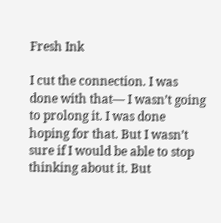Fresh Ink

I cut the connection. I was done with that— I wasn’t going to prolong it. I was done hoping for that. But I wasn’t sure if I would be able to stop thinking about it. But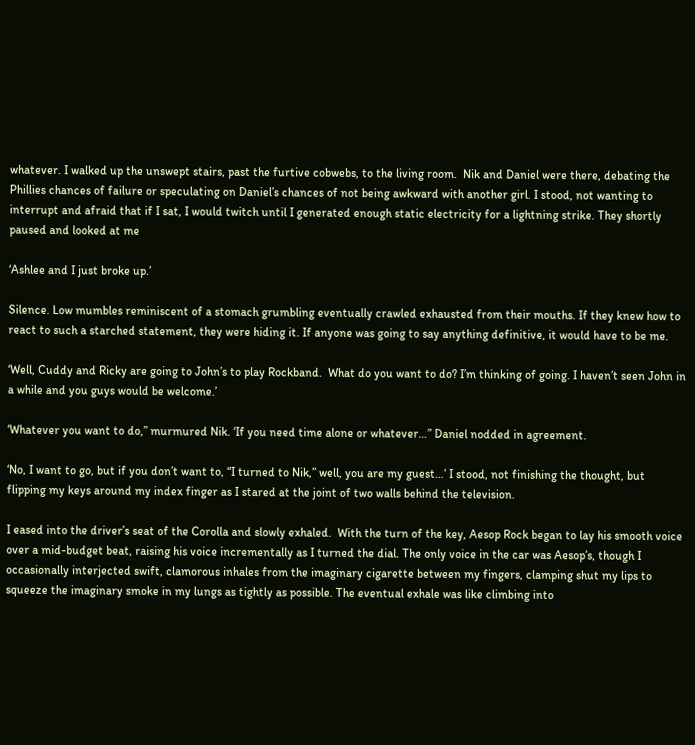whatever. I walked up the unswept stairs, past the furtive cobwebs, to the living room.  Nik and Daniel were there, debating the Phillies chances of failure or speculating on Daniel’s chances of not being awkward with another girl. I stood, not wanting to interrupt and afraid that if I sat, I would twitch until I generated enough static electricity for a lightning strike. They shortly paused and looked at me

‘Ashlee and I just broke up.’

Silence. Low mumbles reminiscent of a stomach grumbling eventually crawled exhausted from their mouths. If they knew how to react to such a starched statement, they were hiding it. If anyone was going to say anything definitive, it would have to be me.

‘Well, Cuddy and Ricky are going to John’s to play Rockband.  What do you want to do? I’m thinking of going. I haven’t seen John in a while and you guys would be welcome.’

‘Whatever you want to do,” murmured Nik. ‘If you need time alone or whatever…” Daniel nodded in agreement.

‘No, I want to go, but if you don’t want to, “I turned to Nik,” well, you are my guest…’ I stood, not finishing the thought, but flipping my keys around my index finger as I stared at the joint of two walls behind the television.

I eased into the driver’s seat of the Corolla and slowly exhaled.  With the turn of the key, Aesop Rock began to lay his smooth voice over a mid-budget beat, raising his voice incrementally as I turned the dial. The only voice in the car was Aesop’s, though I occasionally interjected swift, clamorous inhales from the imaginary cigarette between my fingers, clamping shut my lips to squeeze the imaginary smoke in my lungs as tightly as possible. The eventual exhale was like climbing into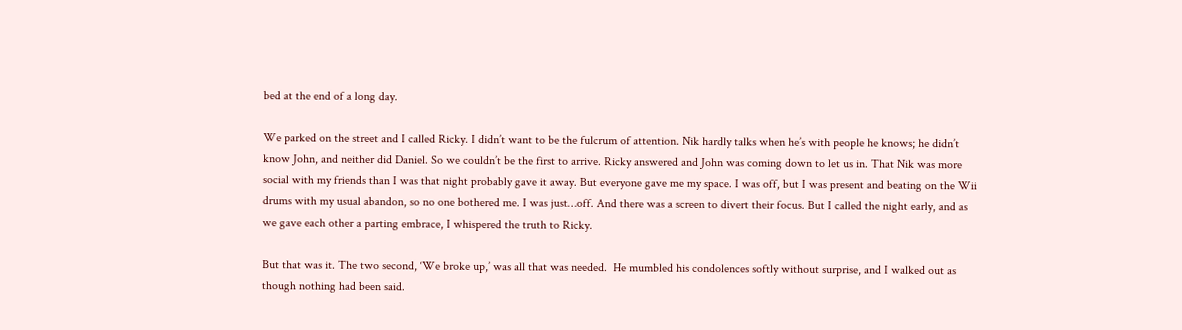bed at the end of a long day.

We parked on the street and I called Ricky. I didn’t want to be the fulcrum of attention. Nik hardly talks when he’s with people he knows; he didn’t know John, and neither did Daniel. So we couldn’t be the first to arrive. Ricky answered and John was coming down to let us in. That Nik was more social with my friends than I was that night probably gave it away. But everyone gave me my space. I was off, but I was present and beating on the Wii drums with my usual abandon, so no one bothered me. I was just…off. And there was a screen to divert their focus. But I called the night early, and as we gave each other a parting embrace, I whispered the truth to Ricky.

But that was it. The two second, ‘We broke up,’ was all that was needed.  He mumbled his condolences softly without surprise, and I walked out as though nothing had been said.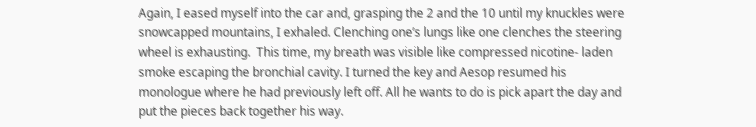Again, I eased myself into the car and, grasping the 2 and the 10 until my knuckles were snowcapped mountains, I exhaled. Clenching one’s lungs like one clenches the steering wheel is exhausting.  This time, my breath was visible like compressed nicotine- laden smoke escaping the bronchial cavity. I turned the key and Aesop resumed his monologue where he had previously left off. All he wants to do is pick apart the day and put the pieces back together his way.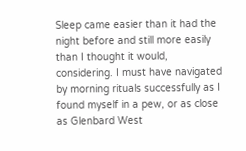Sleep came easier than it had the night before and still more easily than I thought it would, considering. I must have navigated by morning rituals successfully as I found myself in a pew, or as close as Glenbard West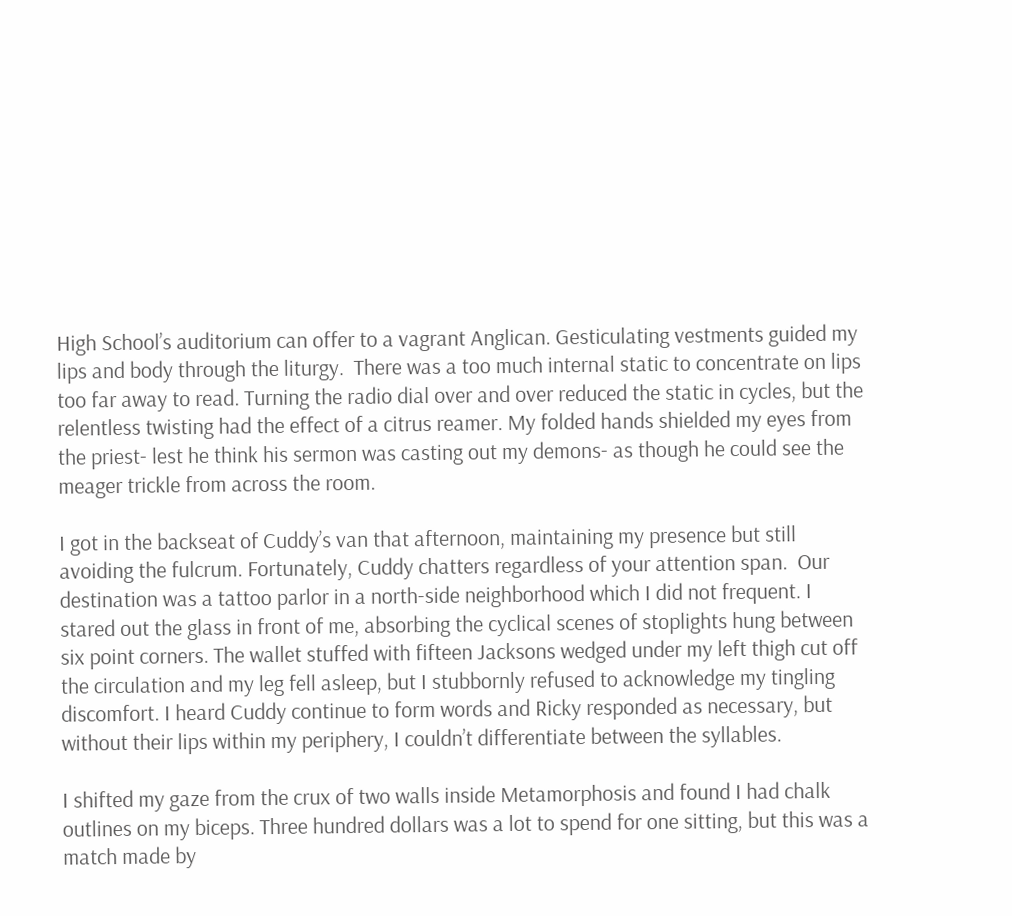High School’s auditorium can offer to a vagrant Anglican. Gesticulating vestments guided my lips and body through the liturgy.  There was a too much internal static to concentrate on lips too far away to read. Turning the radio dial over and over reduced the static in cycles, but the relentless twisting had the effect of a citrus reamer. My folded hands shielded my eyes from the priest- lest he think his sermon was casting out my demons- as though he could see the meager trickle from across the room.

I got in the backseat of Cuddy’s van that afternoon, maintaining my presence but still avoiding the fulcrum. Fortunately, Cuddy chatters regardless of your attention span.  Our destination was a tattoo parlor in a north-side neighborhood which I did not frequent. I stared out the glass in front of me, absorbing the cyclical scenes of stoplights hung between six point corners. The wallet stuffed with fifteen Jacksons wedged under my left thigh cut off the circulation and my leg fell asleep, but I stubbornly refused to acknowledge my tingling discomfort. I heard Cuddy continue to form words and Ricky responded as necessary, but without their lips within my periphery, I couldn’t differentiate between the syllables.

I shifted my gaze from the crux of two walls inside Metamorphosis and found I had chalk outlines on my biceps. Three hundred dollars was a lot to spend for one sitting, but this was a match made by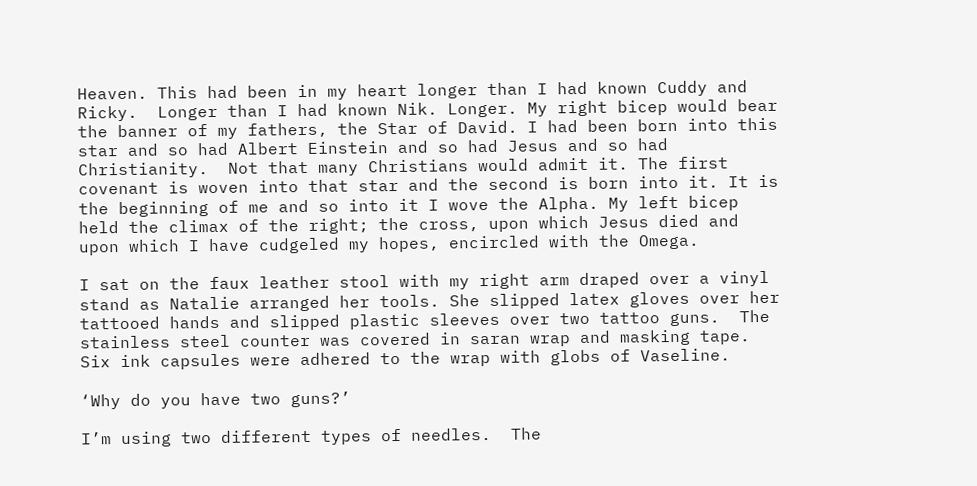Heaven. This had been in my heart longer than I had known Cuddy and Ricky.  Longer than I had known Nik. Longer. My right bicep would bear the banner of my fathers, the Star of David. I had been born into this star and so had Albert Einstein and so had Jesus and so had Christianity.  Not that many Christians would admit it. The first covenant is woven into that star and the second is born into it. It is the beginning of me and so into it I wove the Alpha. My left bicep held the climax of the right; the cross, upon which Jesus died and upon which I have cudgeled my hopes, encircled with the Omega.

I sat on the faux leather stool with my right arm draped over a vinyl stand as Natalie arranged her tools. She slipped latex gloves over her tattooed hands and slipped plastic sleeves over two tattoo guns.  The stainless steel counter was covered in saran wrap and masking tape. Six ink capsules were adhered to the wrap with globs of Vaseline.

‘Why do you have two guns?’

I’m using two different types of needles.  The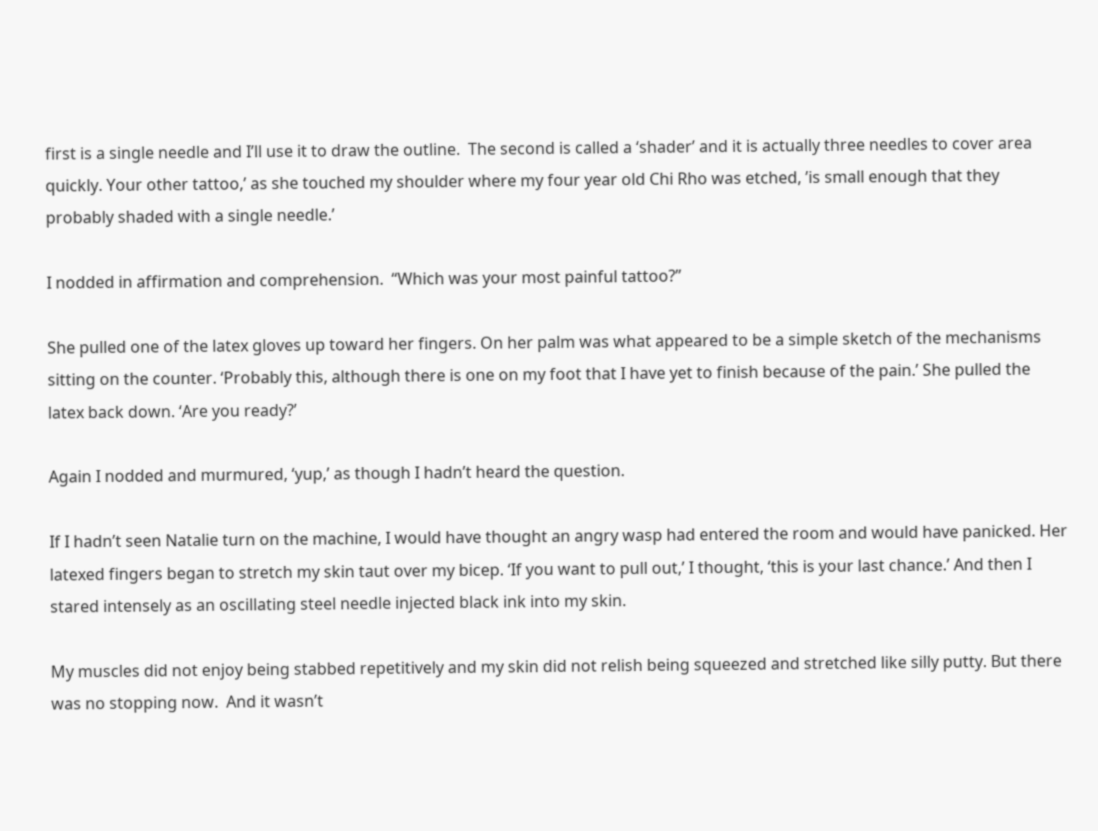first is a single needle and I’ll use it to draw the outline.  The second is called a ‘shader’ and it is actually three needles to cover area quickly. Your other tattoo,’ as she touched my shoulder where my four year old Chi Rho was etched, ’is small enough that they probably shaded with a single needle.’

I nodded in affirmation and comprehension.  “Which was your most painful tattoo?”

She pulled one of the latex gloves up toward her fingers. On her palm was what appeared to be a simple sketch of the mechanisms sitting on the counter. ‘Probably this, although there is one on my foot that I have yet to finish because of the pain.’ She pulled the latex back down. ‘Are you ready?’

Again I nodded and murmured, ‘yup,’ as though I hadn’t heard the question.

If I hadn’t seen Natalie turn on the machine, I would have thought an angry wasp had entered the room and would have panicked. Her latexed fingers began to stretch my skin taut over my bicep. ‘If you want to pull out,’ I thought, ‘this is your last chance.’ And then I stared intensely as an oscillating steel needle injected black ink into my skin.

My muscles did not enjoy being stabbed repetitively and my skin did not relish being squeezed and stretched like silly putty. But there was no stopping now.  And it wasn’t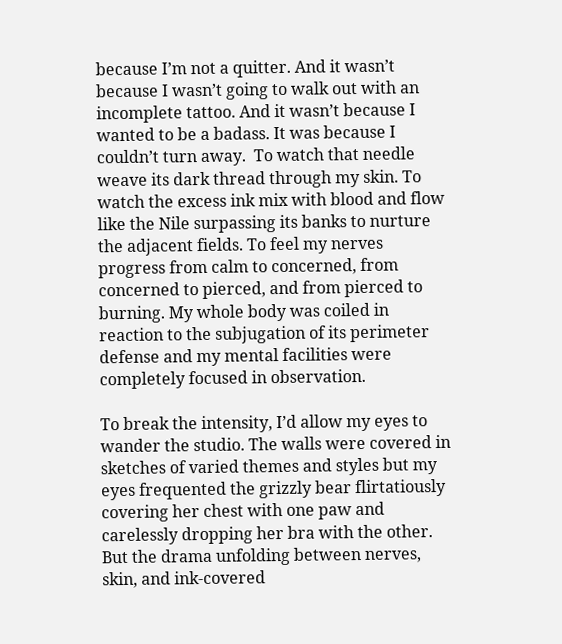because I’m not a quitter. And it wasn’t because I wasn’t going to walk out with an incomplete tattoo. And it wasn’t because I wanted to be a badass. It was because I couldn’t turn away.  To watch that needle weave its dark thread through my skin. To watch the excess ink mix with blood and flow like the Nile surpassing its banks to nurture the adjacent fields. To feel my nerves progress from calm to concerned, from concerned to pierced, and from pierced to burning. My whole body was coiled in reaction to the subjugation of its perimeter defense and my mental facilities were completely focused in observation.

To break the intensity, I’d allow my eyes to wander the studio. The walls were covered in sketches of varied themes and styles but my eyes frequented the grizzly bear flirtatiously covering her chest with one paw and carelessly dropping her bra with the other. But the drama unfolding between nerves, skin, and ink-covered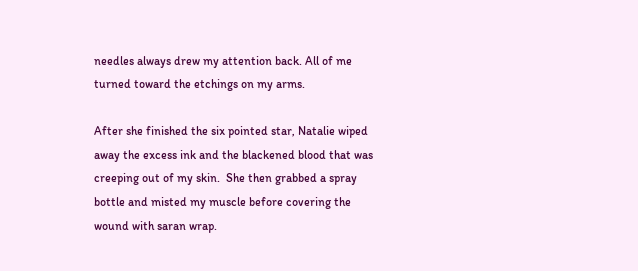needles always drew my attention back. All of me turned toward the etchings on my arms.

After she finished the six pointed star, Natalie wiped away the excess ink and the blackened blood that was creeping out of my skin.  She then grabbed a spray bottle and misted my muscle before covering the wound with saran wrap.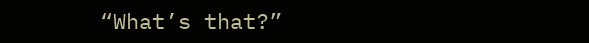“What’s that?”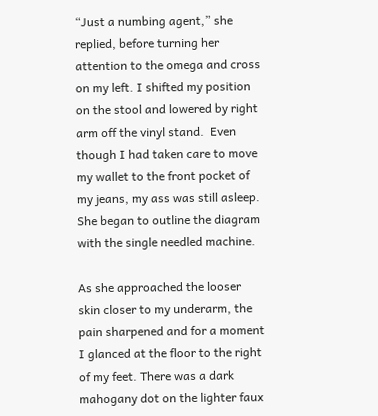“Just a numbing agent,” she replied, before turning her attention to the omega and cross on my left. I shifted my position on the stool and lowered by right arm off the vinyl stand.  Even though I had taken care to move my wallet to the front pocket of my jeans, my ass was still asleep. She began to outline the diagram with the single needled machine.

As she approached the looser skin closer to my underarm, the pain sharpened and for a moment I glanced at the floor to the right of my feet. There was a dark mahogany dot on the lighter faux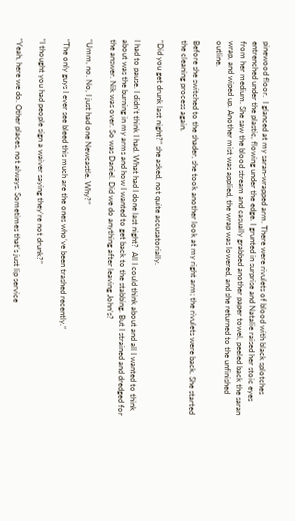pinewood floor.  I glanced at my saran-wrapped arm. There were rivulets of blood with black splotches entrenched under the plastic, flowing under the edge. I grunted in surprise and Natalie raised her stoic eyes from her medium. She saw the blood stream and casually grabbed another paper towel, peeled back the saran wrap, and wiped up. Another mist was applied, the wrap was lowered, and she returned to the unfinished outline.

Before she switched to the shader, she took another look at my right arm; the rivulets were back. She started the cleaning process again.

“Did you get drunk last night?” she asked, not quite accusatorially.

I had to pause. I didn’t think I had. What had I done last night?  All I could think about and all I wanted to think about was the burning in my arms and how I wanted to get back to the stabbing. But I strained and dredged for the answer. Nik was over. So was Daniel. Did we do anything after leaving John’s?

“Umm, no. No, I just had one Newcastle. Why?”

“The only guys I ever see bleed this much are the ones who’ve been trashed recently.”

“I thought you had people sign a waiver saying they’re not drunk?”

“Yeah, here we do. Other places, not always. Sometimes that’s just lip service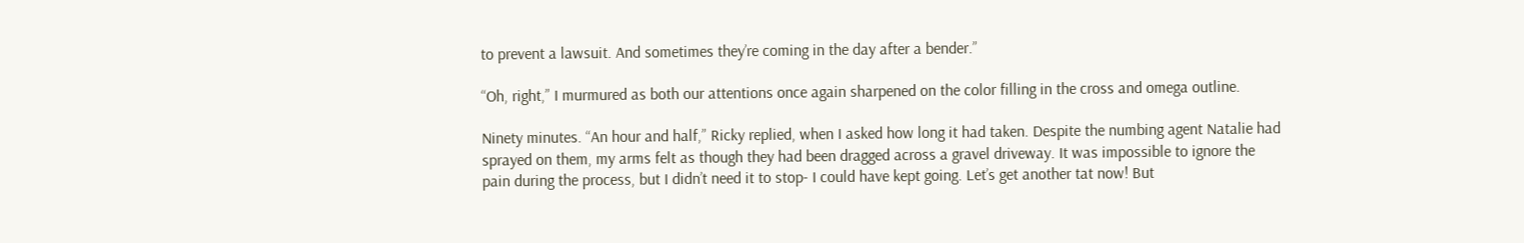to prevent a lawsuit. And sometimes they’re coming in the day after a bender.”

“Oh, right,” I murmured as both our attentions once again sharpened on the color filling in the cross and omega outline.

Ninety minutes. “An hour and half,” Ricky replied, when I asked how long it had taken. Despite the numbing agent Natalie had sprayed on them, my arms felt as though they had been dragged across a gravel driveway. It was impossible to ignore the pain during the process, but I didn’t need it to stop- I could have kept going. Let’s get another tat now! But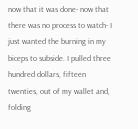now that it was done- now that there was no process to watch- I just wanted the burning in my biceps to subside. I pulled three hundred dollars, fifteen twenties, out of my wallet and, folding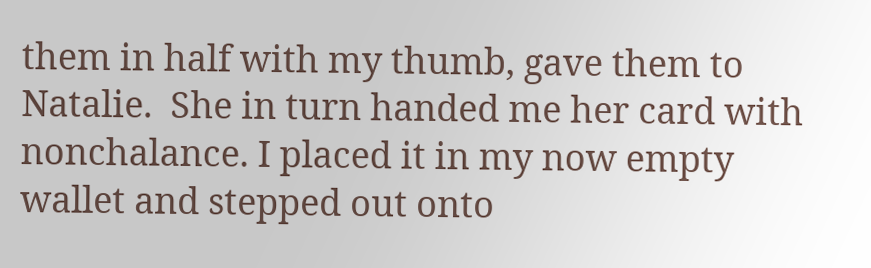them in half with my thumb, gave them to Natalie.  She in turn handed me her card with nonchalance. I placed it in my now empty wallet and stepped out onto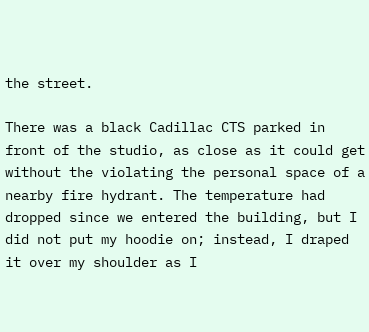the street.

There was a black Cadillac CTS parked in front of the studio, as close as it could get without the violating the personal space of a nearby fire hydrant. The temperature had dropped since we entered the building, but I did not put my hoodie on; instead, I draped it over my shoulder as I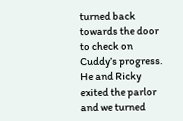turned back towards the door to check on Cuddy’s progress. He and Ricky exited the parlor and we turned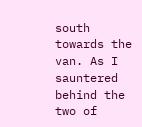south towards the van. As I sauntered behind the two of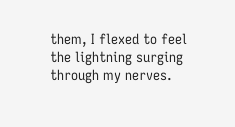them, I flexed to feel the lightning surging through my nerves.